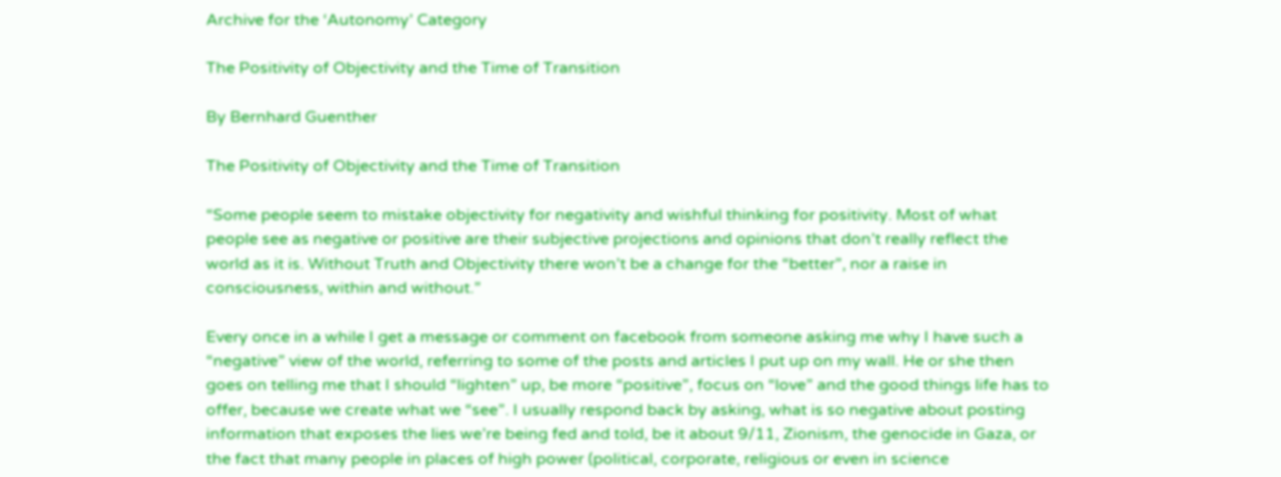Archive for the ‘Autonomy’ Category

The Positivity of Objectivity and the Time of Transition

By Bernhard Guenther

The Positivity of Objectivity and the Time of Transition

“Some people seem to mistake objectivity for negativity and wishful thinking for positivity. Most of what people see as negative or positive are their subjective projections and opinions that don’t really reflect the world as it is. Without Truth and Objectivity there won’t be a change for the “better”, nor a raise in consciousness, within and without.”

Every once in a while I get a message or comment on facebook from someone asking me why I have such a “negative” view of the world, referring to some of the posts and articles I put up on my wall. He or she then goes on telling me that I should “lighten” up, be more “positive”, focus on “love” and the good things life has to offer, because we create what we “see”. I usually respond back by asking, what is so negative about posting information that exposes the lies we’re being fed and told, be it about 9/11, Zionism, the genocide in Gaza, or the fact that many people in places of high power (political, corporate, religious or even in science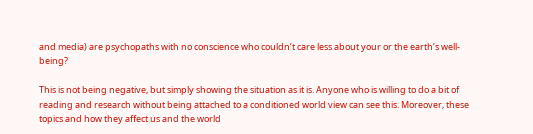and media) are psychopaths with no conscience who couldn’t care less about your or the earth’s well-being?

This is not being negative, but simply showing the situation as it is. Anyone who is willing to do a bit of reading and research without being attached to a conditioned world view can see this. Moreover, these topics and how they affect us and the world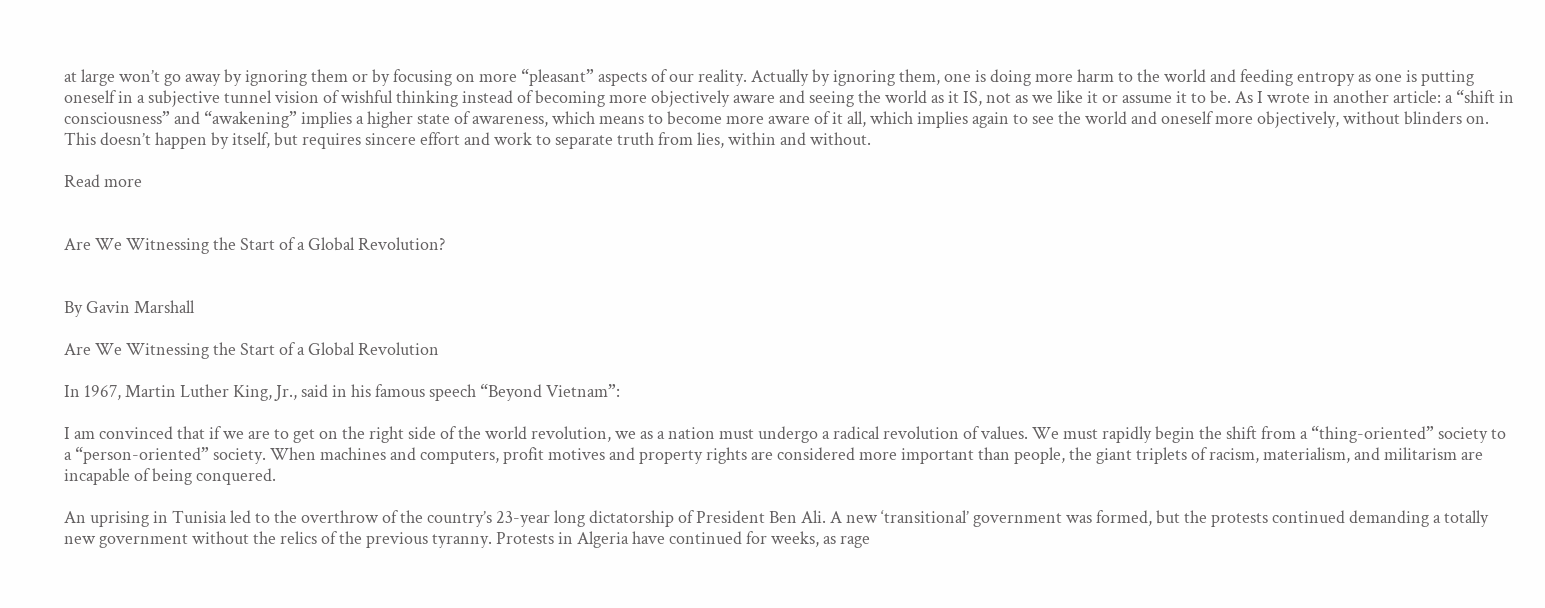at large won’t go away by ignoring them or by focusing on more “pleasant” aspects of our reality. Actually by ignoring them, one is doing more harm to the world and feeding entropy as one is putting oneself in a subjective tunnel vision of wishful thinking instead of becoming more objectively aware and seeing the world as it IS, not as we like it or assume it to be. As I wrote in another article: a “shift in consciousness” and “awakening” implies a higher state of awareness, which means to become more aware of it all, which implies again to see the world and oneself more objectively, without blinders on. This doesn’t happen by itself, but requires sincere effort and work to separate truth from lies, within and without.

Read more


Are We Witnessing the Start of a Global Revolution?


By Gavin Marshall

Are We Witnessing the Start of a Global Revolution

In 1967, Martin Luther King, Jr., said in his famous speech “Beyond Vietnam”:

I am convinced that if we are to get on the right side of the world revolution, we as a nation must undergo a radical revolution of values. We must rapidly begin the shift from a “thing-oriented” society to a “person-oriented” society. When machines and computers, profit motives and property rights are considered more important than people, the giant triplets of racism, materialism, and militarism are incapable of being conquered.

An uprising in Tunisia led to the overthrow of the country’s 23-year long dictatorship of President Ben Ali. A new ‘transitional’ government was formed, but the protests continued demanding a totally new government without the relics of the previous tyranny. Protests in Algeria have continued for weeks, as rage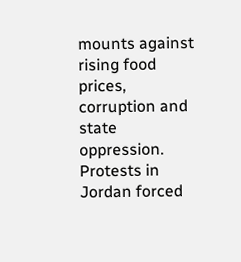mounts against rising food prices, corruption and state oppression. Protests in Jordan forced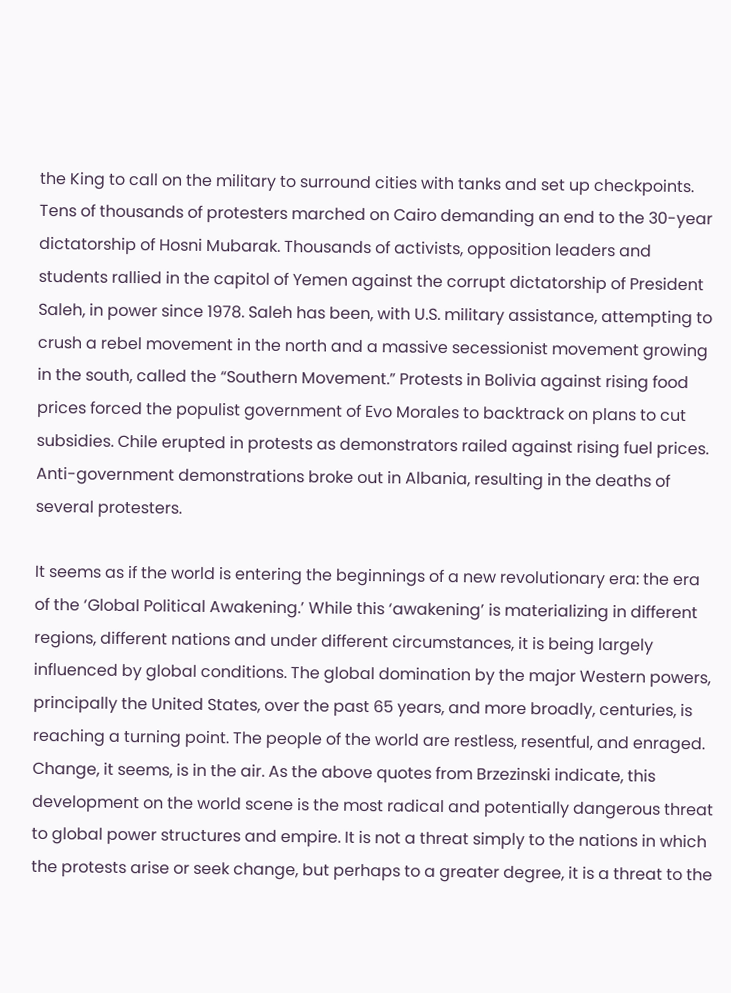the King to call on the military to surround cities with tanks and set up checkpoints. Tens of thousands of protesters marched on Cairo demanding an end to the 30-year dictatorship of Hosni Mubarak. Thousands of activists, opposition leaders and students rallied in the capitol of Yemen against the corrupt dictatorship of President Saleh, in power since 1978. Saleh has been, with U.S. military assistance, attempting to crush a rebel movement in the north and a massive secessionist movement growing in the south, called the “Southern Movement.” Protests in Bolivia against rising food prices forced the populist government of Evo Morales to backtrack on plans to cut subsidies. Chile erupted in protests as demonstrators railed against rising fuel prices. Anti-government demonstrations broke out in Albania, resulting in the deaths of several protesters.

It seems as if the world is entering the beginnings of a new revolutionary era: the era of the ‘Global Political Awakening.’ While this ‘awakening’ is materializing in different regions, different nations and under different circumstances, it is being largely influenced by global conditions. The global domination by the major Western powers, principally the United States, over the past 65 years, and more broadly, centuries, is reaching a turning point. The people of the world are restless, resentful, and enraged. Change, it seems, is in the air. As the above quotes from Brzezinski indicate, this development on the world scene is the most radical and potentially dangerous threat to global power structures and empire. It is not a threat simply to the nations in which the protests arise or seek change, but perhaps to a greater degree, it is a threat to the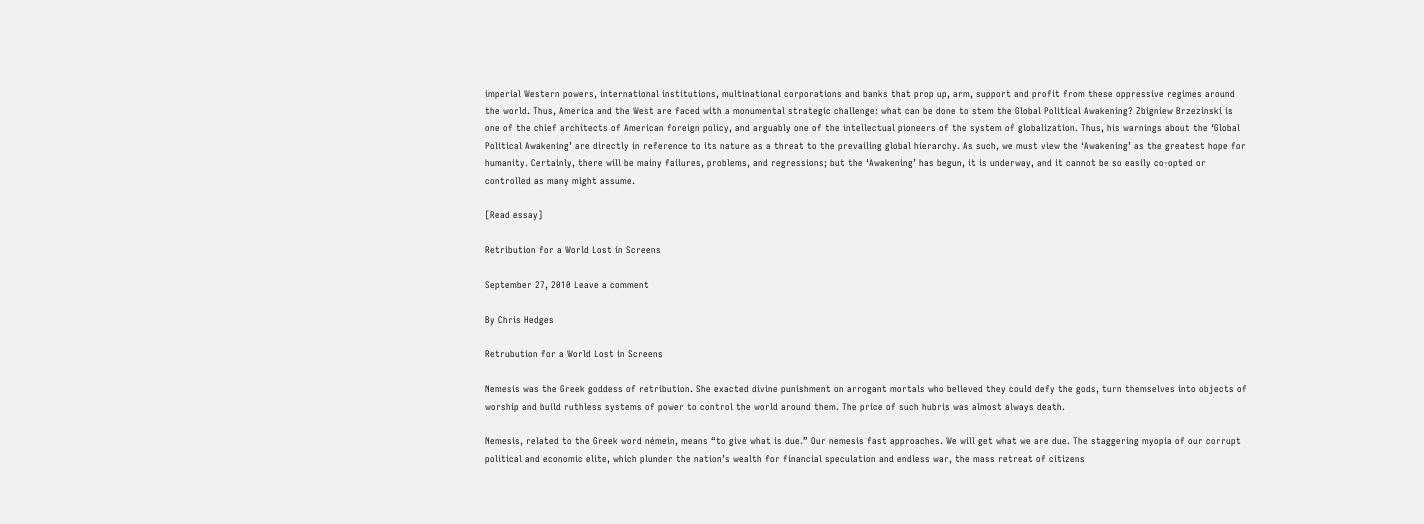imperial Western powers, international institutions, multinational corporations and banks that prop up, arm, support and profit from these oppressive regimes around the world. Thus, America and the West are faced with a monumental strategic challenge: what can be done to stem the Global Political Awakening? Zbigniew Brzezinski is one of the chief architects of American foreign policy, and arguably one of the intellectual pioneers of the system of globalization. Thus, his warnings about the ‘Global Political Awakening’ are directly in reference to its nature as a threat to the prevailing global hierarchy. As such, we must view the ‘Awakening’ as the greatest hope for humanity. Certainly, there will be mainy failures, problems, and regressions; but the ‘Awakening’ has begun, it is underway, and it cannot be so easily co-opted or controlled as many might assume.

[Read essay]

Retribution for a World Lost in Screens

September 27, 2010 Leave a comment

By Chris Hedges

Retrubution for a World Lost in Screens

Nemesis was the Greek goddess of retribution. She exacted divine punishment on arrogant mortals who believed they could defy the gods, turn themselves into objects of worship and build ruthless systems of power to control the world around them. The price of such hubris was almost always death.

Nemesis, related to the Greek word némein, means “to give what is due.” Our nemesis fast approaches. We will get what we are due. The staggering myopia of our corrupt political and economic elite, which plunder the nation’s wealth for financial speculation and endless war, the mass retreat of citizens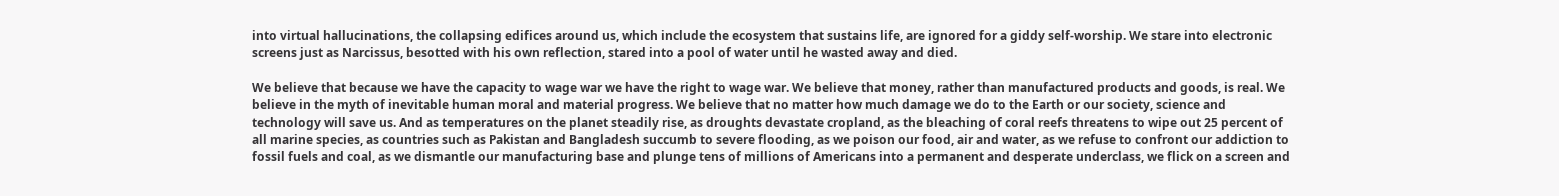into virtual hallucinations, the collapsing edifices around us, which include the ecosystem that sustains life, are ignored for a giddy self-worship. We stare into electronic screens just as Narcissus, besotted with his own reflection, stared into a pool of water until he wasted away and died.

We believe that because we have the capacity to wage war we have the right to wage war. We believe that money, rather than manufactured products and goods, is real. We believe in the myth of inevitable human moral and material progress. We believe that no matter how much damage we do to the Earth or our society, science and technology will save us. And as temperatures on the planet steadily rise, as droughts devastate cropland, as the bleaching of coral reefs threatens to wipe out 25 percent of all marine species, as countries such as Pakistan and Bangladesh succumb to severe flooding, as we poison our food, air and water, as we refuse to confront our addiction to fossil fuels and coal, as we dismantle our manufacturing base and plunge tens of millions of Americans into a permanent and desperate underclass, we flick on a screen and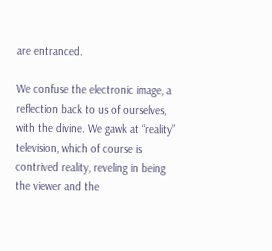are entranced.

We confuse the electronic image, a reflection back to us of ourselves, with the divine. We gawk at “reality” television, which of course is contrived reality, reveling in being the viewer and the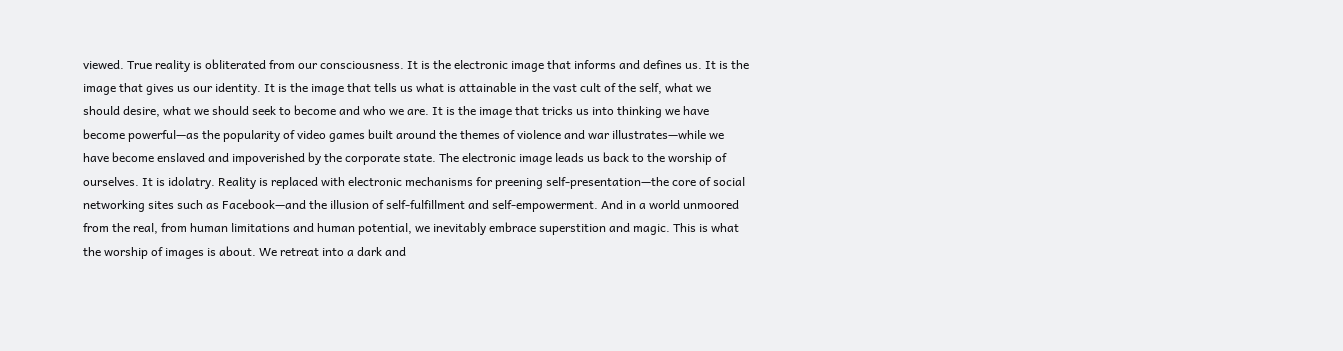viewed. True reality is obliterated from our consciousness. It is the electronic image that informs and defines us. It is the image that gives us our identity. It is the image that tells us what is attainable in the vast cult of the self, what we should desire, what we should seek to become and who we are. It is the image that tricks us into thinking we have become powerful—as the popularity of video games built around the themes of violence and war illustrates—while we have become enslaved and impoverished by the corporate state. The electronic image leads us back to the worship of ourselves. It is idolatry. Reality is replaced with electronic mechanisms for preening self-presentation—the core of social networking sites such as Facebook—and the illusion of self-fulfillment and self-empowerment. And in a world unmoored from the real, from human limitations and human potential, we inevitably embrace superstition and magic. This is what the worship of images is about. We retreat into a dark and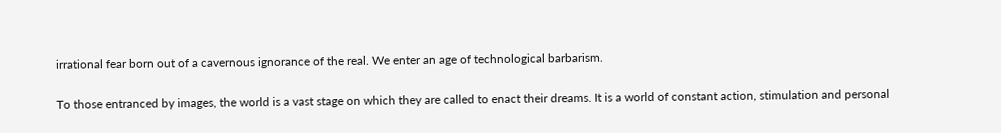irrational fear born out of a cavernous ignorance of the real. We enter an age of technological barbarism.

To those entranced by images, the world is a vast stage on which they are called to enact their dreams. It is a world of constant action, stimulation and personal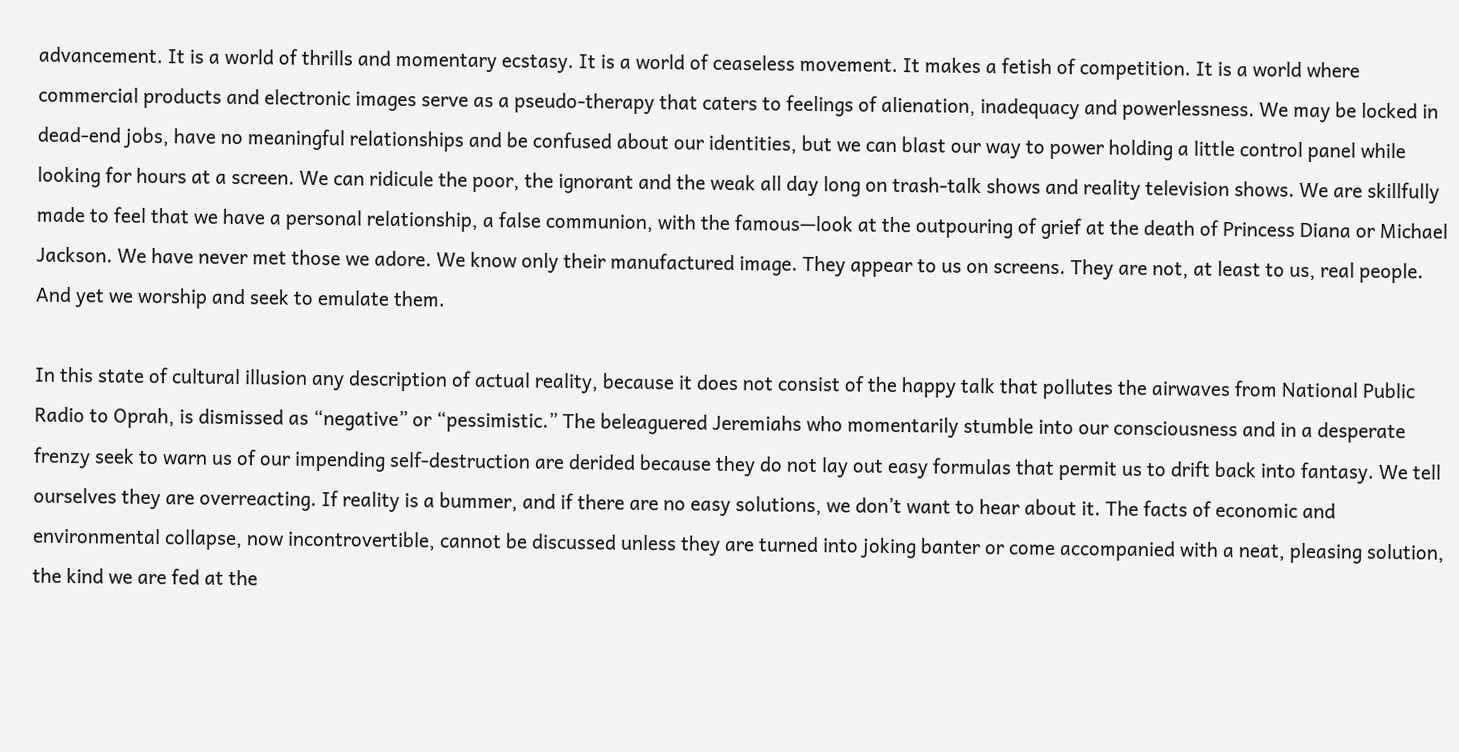advancement. It is a world of thrills and momentary ecstasy. It is a world of ceaseless movement. It makes a fetish of competition. It is a world where commercial products and electronic images serve as a pseudo-therapy that caters to feelings of alienation, inadequacy and powerlessness. We may be locked in dead-end jobs, have no meaningful relationships and be confused about our identities, but we can blast our way to power holding a little control panel while looking for hours at a screen. We can ridicule the poor, the ignorant and the weak all day long on trash-talk shows and reality television shows. We are skillfully made to feel that we have a personal relationship, a false communion, with the famous—look at the outpouring of grief at the death of Princess Diana or Michael Jackson. We have never met those we adore. We know only their manufactured image. They appear to us on screens. They are not, at least to us, real people. And yet we worship and seek to emulate them.

In this state of cultural illusion any description of actual reality, because it does not consist of the happy talk that pollutes the airwaves from National Public Radio to Oprah, is dismissed as “negative” or “pessimistic.” The beleaguered Jeremiahs who momentarily stumble into our consciousness and in a desperate frenzy seek to warn us of our impending self-destruction are derided because they do not lay out easy formulas that permit us to drift back into fantasy. We tell ourselves they are overreacting. If reality is a bummer, and if there are no easy solutions, we don’t want to hear about it. The facts of economic and environmental collapse, now incontrovertible, cannot be discussed unless they are turned into joking banter or come accompanied with a neat, pleasing solution, the kind we are fed at the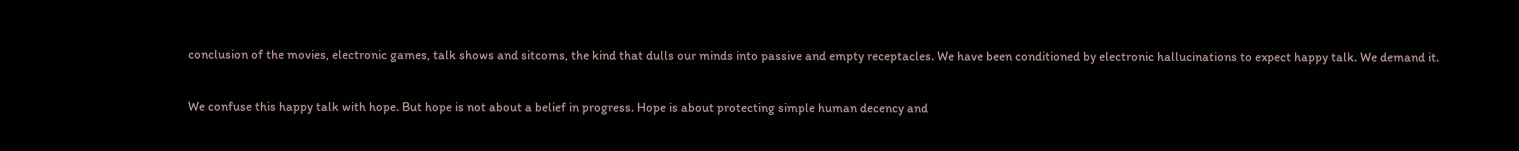conclusion of the movies, electronic games, talk shows and sitcoms, the kind that dulls our minds into passive and empty receptacles. We have been conditioned by electronic hallucinations to expect happy talk. We demand it.

We confuse this happy talk with hope. But hope is not about a belief in progress. Hope is about protecting simple human decency and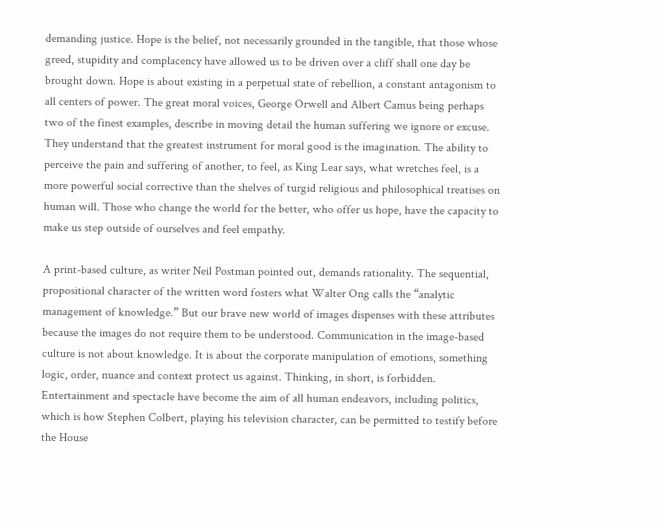demanding justice. Hope is the belief, not necessarily grounded in the tangible, that those whose greed, stupidity and complacency have allowed us to be driven over a cliff shall one day be brought down. Hope is about existing in a perpetual state of rebellion, a constant antagonism to all centers of power. The great moral voices, George Orwell and Albert Camus being perhaps two of the finest examples, describe in moving detail the human suffering we ignore or excuse. They understand that the greatest instrument for moral good is the imagination. The ability to perceive the pain and suffering of another, to feel, as King Lear says, what wretches feel, is a more powerful social corrective than the shelves of turgid religious and philosophical treatises on human will. Those who change the world for the better, who offer us hope, have the capacity to make us step outside of ourselves and feel empathy.

A print-based culture, as writer Neil Postman pointed out, demands rationality. The sequential, propositional character of the written word fosters what Walter Ong calls the “analytic management of knowledge.” But our brave new world of images dispenses with these attributes because the images do not require them to be understood. Communication in the image-based culture is not about knowledge. It is about the corporate manipulation of emotions, something logic, order, nuance and context protect us against. Thinking, in short, is forbidden. Entertainment and spectacle have become the aim of all human endeavors, including politics, which is how Stephen Colbert, playing his television character, can be permitted to testify before the House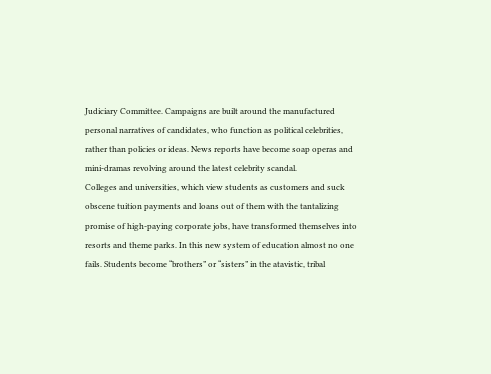Judiciary Committee. Campaigns are built around the manufactured personal narratives of candidates, who function as political celebrities, rather than policies or ideas. News reports have become soap operas and mini-dramas revolving around the latest celebrity scandal.
Colleges and universities, which view students as customers and suck obscene tuition payments and loans out of them with the tantalizing promise of high-paying corporate jobs, have transformed themselves into resorts and theme parks. In this new system of education almost no one fails. Students become “brothers” or “sisters” in the atavistic, tribal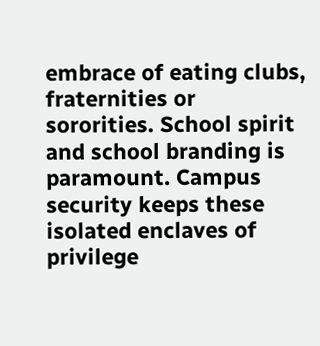embrace of eating clubs, fraternities or sororities. School spirit and school branding is paramount. Campus security keeps these isolated enclaves of privilege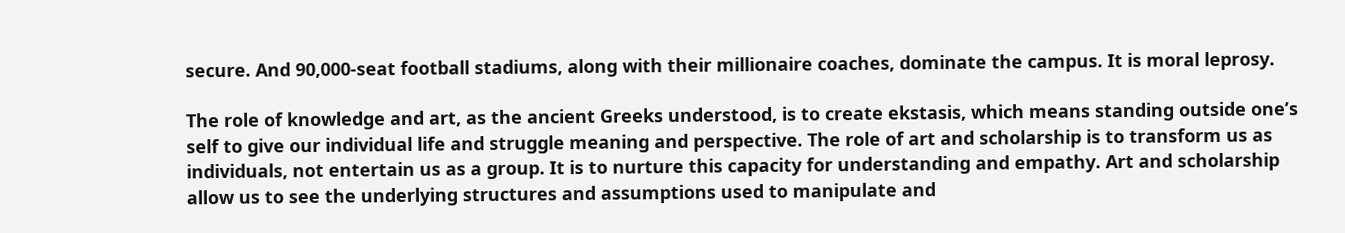secure. And 90,000-seat football stadiums, along with their millionaire coaches, dominate the campus. It is moral leprosy.

The role of knowledge and art, as the ancient Greeks understood, is to create ekstasis, which means standing outside one’s self to give our individual life and struggle meaning and perspective. The role of art and scholarship is to transform us as individuals, not entertain us as a group. It is to nurture this capacity for understanding and empathy. Art and scholarship allow us to see the underlying structures and assumptions used to manipulate and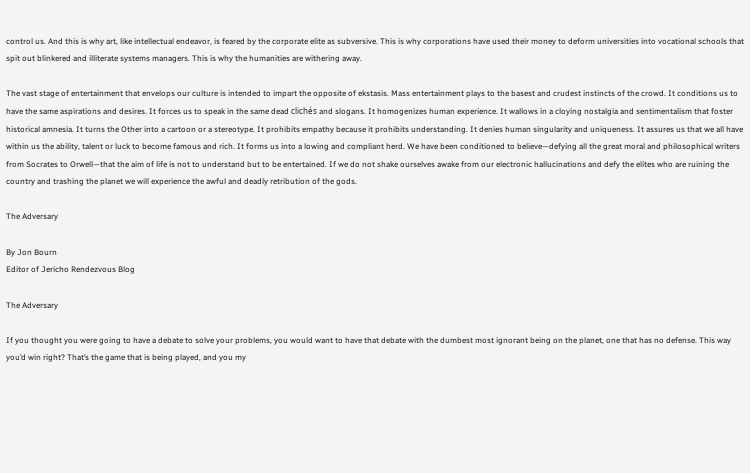control us. And this is why art, like intellectual endeavor, is feared by the corporate elite as subversive. This is why corporations have used their money to deform universities into vocational schools that spit out blinkered and illiterate systems managers. This is why the humanities are withering away.

The vast stage of entertainment that envelops our culture is intended to impart the opposite of ekstasis. Mass entertainment plays to the basest and crudest instincts of the crowd. It conditions us to have the same aspirations and desires. It forces us to speak in the same dead clichés and slogans. It homogenizes human experience. It wallows in a cloying nostalgia and sentimentalism that foster historical amnesia. It turns the Other into a cartoon or a stereotype. It prohibits empathy because it prohibits understanding. It denies human singularity and uniqueness. It assures us that we all have within us the ability, talent or luck to become famous and rich. It forms us into a lowing and compliant herd. We have been conditioned to believe—defying all the great moral and philosophical writers from Socrates to Orwell—that the aim of life is not to understand but to be entertained. If we do not shake ourselves awake from our electronic hallucinations and defy the elites who are ruining the country and trashing the planet we will experience the awful and deadly retribution of the gods.

The Adversary

By Jon Bourn
Editor of Jericho Rendezvous Blog

The Adversary

If you thought you were going to have a debate to solve your problems, you would want to have that debate with the dumbest most ignorant being on the planet, one that has no defense. This way you’d win right? That’s the game that is being played, and you my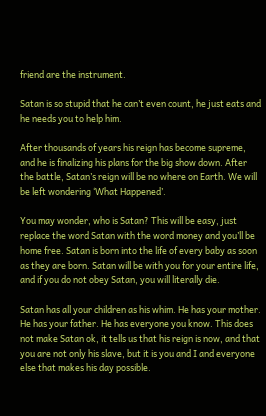friend are the instrument.

Satan is so stupid that he can’t even count, he just eats and he needs you to help him.

After thousands of years his reign has become supreme, and he is finalizing his plans for the big show down. After the battle, Satan’s reign will be no where on Earth. We will be left wondering ‘What Happened’.

You may wonder, who is Satan? This will be easy, just replace the word Satan with the word money and you’ll be home free. Satan is born into the life of every baby as soon as they are born. Satan will be with you for your entire life, and if you do not obey Satan, you will literally die.

Satan has all your children as his whim. He has your mother. He has your father. He has everyone you know. This does not make Satan ok, it tells us that his reign is now, and that you are not only his slave, but it is you and I and everyone else that makes his day possible.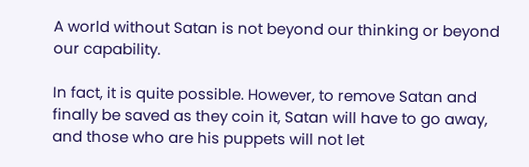A world without Satan is not beyond our thinking or beyond our capability.

In fact, it is quite possible. However, to remove Satan and finally be saved as they coin it, Satan will have to go away, and those who are his puppets will not let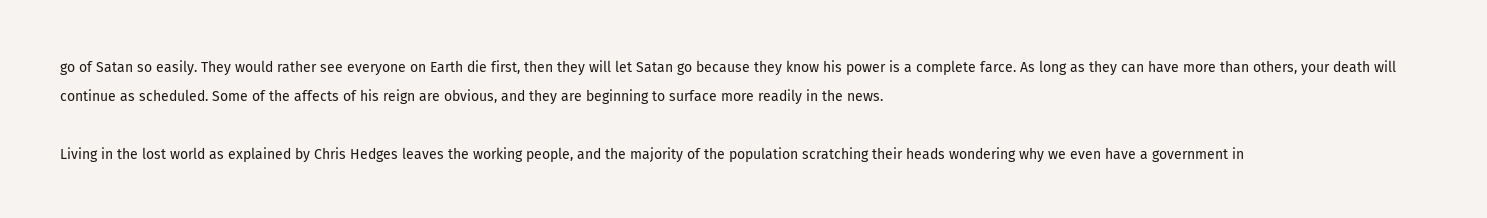go of Satan so easily. They would rather see everyone on Earth die first, then they will let Satan go because they know his power is a complete farce. As long as they can have more than others, your death will continue as scheduled. Some of the affects of his reign are obvious, and they are beginning to surface more readily in the news.

Living in the lost world as explained by Chris Hedges leaves the working people, and the majority of the population scratching their heads wondering why we even have a government in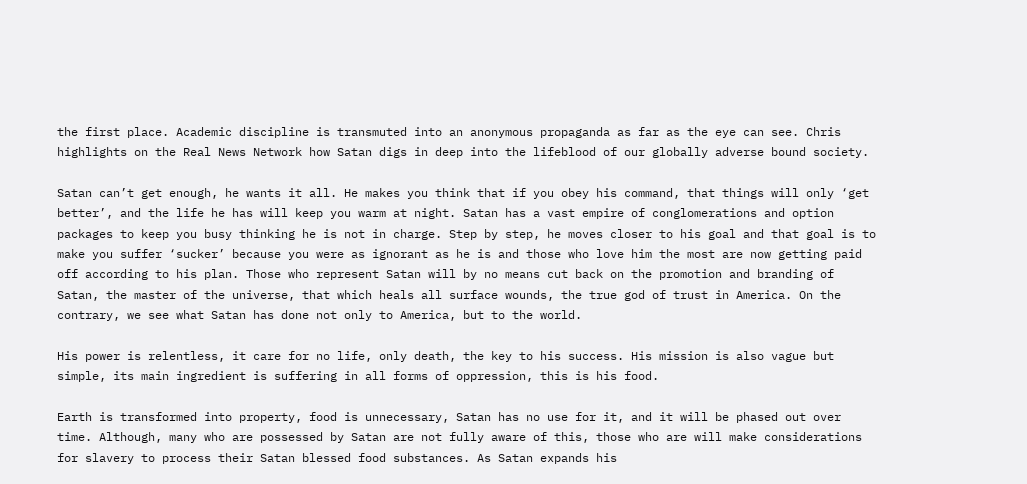the first place. Academic discipline is transmuted into an anonymous propaganda as far as the eye can see. Chris highlights on the Real News Network how Satan digs in deep into the lifeblood of our globally adverse bound society.

Satan can’t get enough, he wants it all. He makes you think that if you obey his command, that things will only ‘get better’, and the life he has will keep you warm at night. Satan has a vast empire of conglomerations and option packages to keep you busy thinking he is not in charge. Step by step, he moves closer to his goal and that goal is to make you suffer ‘sucker’ because you were as ignorant as he is and those who love him the most are now getting paid off according to his plan. Those who represent Satan will by no means cut back on the promotion and branding of Satan, the master of the universe, that which heals all surface wounds, the true god of trust in America. On the contrary, we see what Satan has done not only to America, but to the world.

His power is relentless, it care for no life, only death, the key to his success. His mission is also vague but simple, its main ingredient is suffering in all forms of oppression, this is his food.

Earth is transformed into property, food is unnecessary, Satan has no use for it, and it will be phased out over time. Although, many who are possessed by Satan are not fully aware of this, those who are will make considerations for slavery to process their Satan blessed food substances. As Satan expands his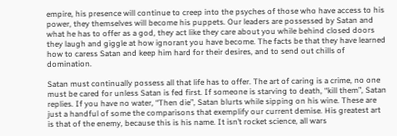empire, his presence will continue to creep into the psyches of those who have access to his power, they themselves will become his puppets. Our leaders are possessed by Satan and what he has to offer as a god, they act like they care about you while behind closed doors they laugh and giggle at how ignorant you have become. The facts be that they have learned how to caress Satan and keep him hard for their desires, and to send out chills of domination.

Satan must continually possess all that life has to offer. The art of caring is a crime, no one must be cared for unless Satan is fed first. If someone is starving to death, “kill them”, Satan replies. If you have no water, “Then die”, Satan blurts while sipping on his wine. These are just a handful of some the comparisons that exemplify our current demise. His greatest art is that of the enemy, because this is his name. It isn’t rocket science, all wars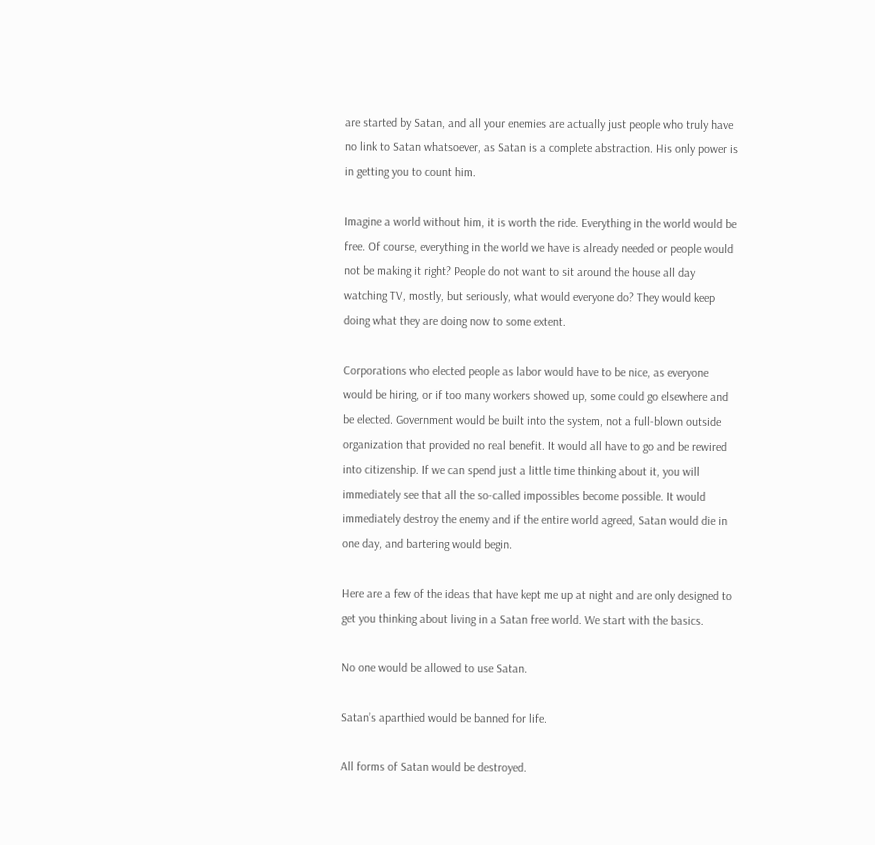are started by Satan, and all your enemies are actually just people who truly have no link to Satan whatsoever, as Satan is a complete abstraction. His only power is in getting you to count him.

Imagine a world without him, it is worth the ride. Everything in the world would be free. Of course, everything in the world we have is already needed or people would not be making it right? People do not want to sit around the house all day watching TV, mostly, but seriously, what would everyone do? They would keep doing what they are doing now to some extent.

Corporations who elected people as labor would have to be nice, as everyone would be hiring, or if too many workers showed up, some could go elsewhere and be elected. Government would be built into the system, not a full-blown outside organization that provided no real benefit. It would all have to go and be rewired into citizenship. If we can spend just a little time thinking about it, you will immediately see that all the so-called impossibles become possible. It would immediately destroy the enemy and if the entire world agreed, Satan would die in one day, and bartering would begin.

Here are a few of the ideas that have kept me up at night and are only designed to get you thinking about living in a Satan free world. We start with the basics.

No one would be allowed to use Satan.

Satan’s aparthied would be banned for life.

All forms of Satan would be destroyed.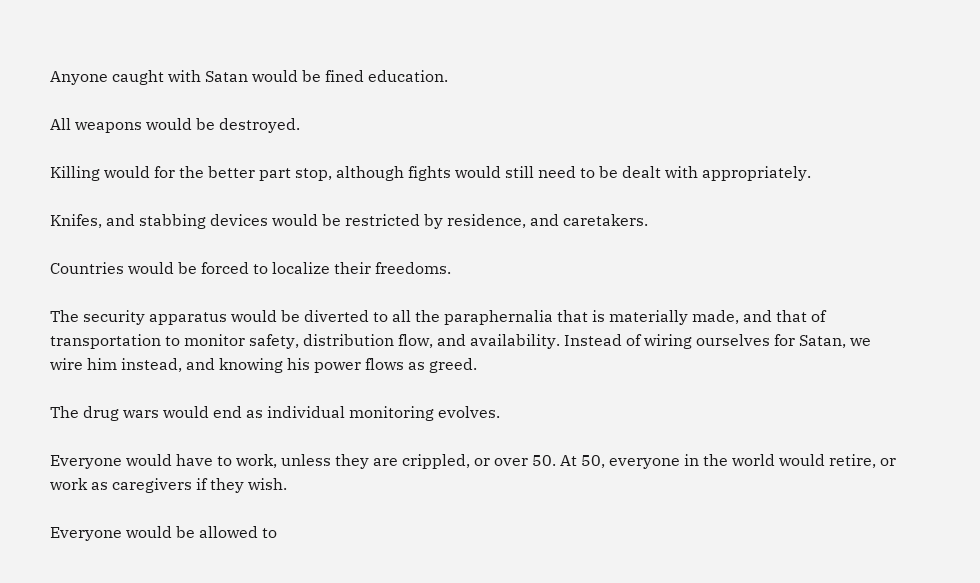Anyone caught with Satan would be fined education.

All weapons would be destroyed.

Killing would for the better part stop, although fights would still need to be dealt with appropriately.

Knifes, and stabbing devices would be restricted by residence, and caretakers.

Countries would be forced to localize their freedoms.

The security apparatus would be diverted to all the paraphernalia that is materially made, and that of transportation to monitor safety, distribution flow, and availability. Instead of wiring ourselves for Satan, we wire him instead, and knowing his power flows as greed.

The drug wars would end as individual monitoring evolves.

Everyone would have to work, unless they are crippled, or over 50. At 50, everyone in the world would retire, or work as caregivers if they wish.

Everyone would be allowed to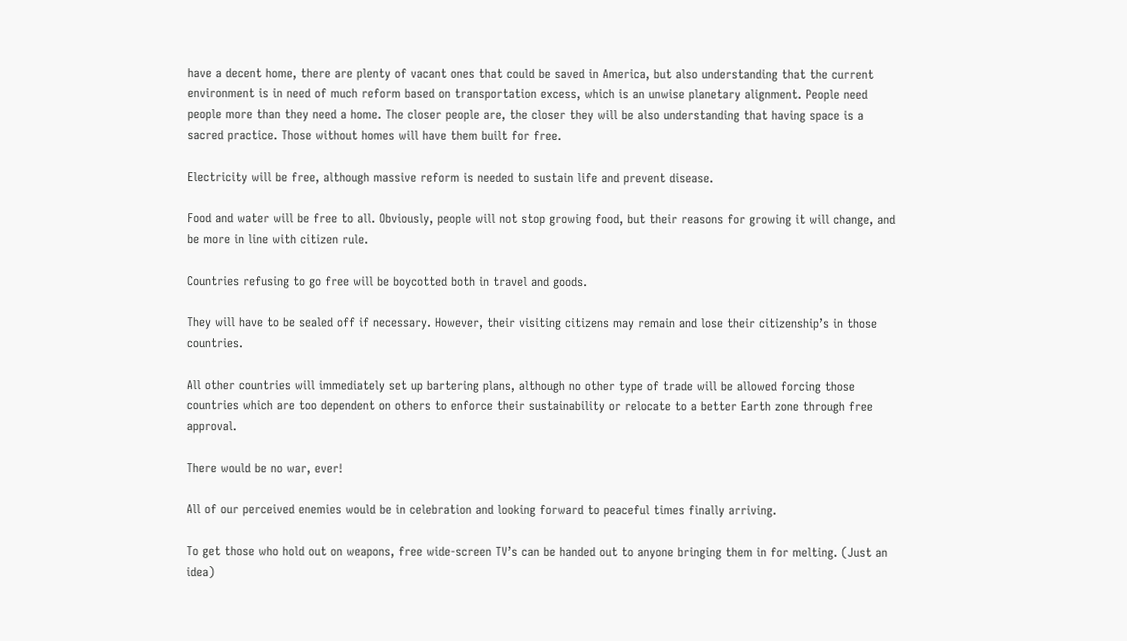have a decent home, there are plenty of vacant ones that could be saved in America, but also understanding that the current environment is in need of much reform based on transportation excess, which is an unwise planetary alignment. People need people more than they need a home. The closer people are, the closer they will be also understanding that having space is a sacred practice. Those without homes will have them built for free.

Electricity will be free, although massive reform is needed to sustain life and prevent disease.

Food and water will be free to all. Obviously, people will not stop growing food, but their reasons for growing it will change, and be more in line with citizen rule.

Countries refusing to go free will be boycotted both in travel and goods.

They will have to be sealed off if necessary. However, their visiting citizens may remain and lose their citizenship’s in those countries.

All other countries will immediately set up bartering plans, although no other type of trade will be allowed forcing those countries which are too dependent on others to enforce their sustainability or relocate to a better Earth zone through free approval.

There would be no war, ever!

All of our perceived enemies would be in celebration and looking forward to peaceful times finally arriving.

To get those who hold out on weapons, free wide-screen TV’s can be handed out to anyone bringing them in for melting. (Just an idea)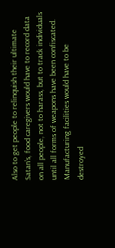Also to get people to relinquish their ultimate Satan’s, food caregivers would have to record data on all people, not to harass, but to track individuals until all forms of weapons have been confiscated. Manufacturing facilities would have to be destroyed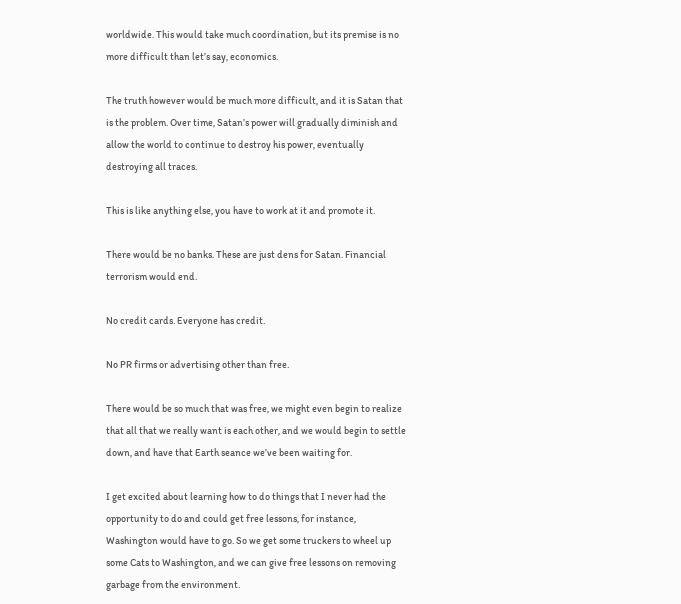worldwide. This would take much coordination, but its premise is no more difficult than let’s say, economics.

The truth however would be much more difficult, and it is Satan that is the problem. Over time, Satan’s power will gradually diminish and allow the world to continue to destroy his power, eventually destroying all traces.

This is like anything else, you have to work at it and promote it.

There would be no banks. These are just dens for Satan. Financial terrorism would end.

No credit cards. Everyone has credit.

No PR firms or advertising other than free.

There would be so much that was free, we might even begin to realize that all that we really want is each other, and we would begin to settle down, and have that Earth seance we’ve been waiting for.

I get excited about learning how to do things that I never had the opportunity to do and could get free lessons, for instance, Washington would have to go. So we get some truckers to wheel up some Cats to Washington, and we can give free lessons on removing garbage from the environment.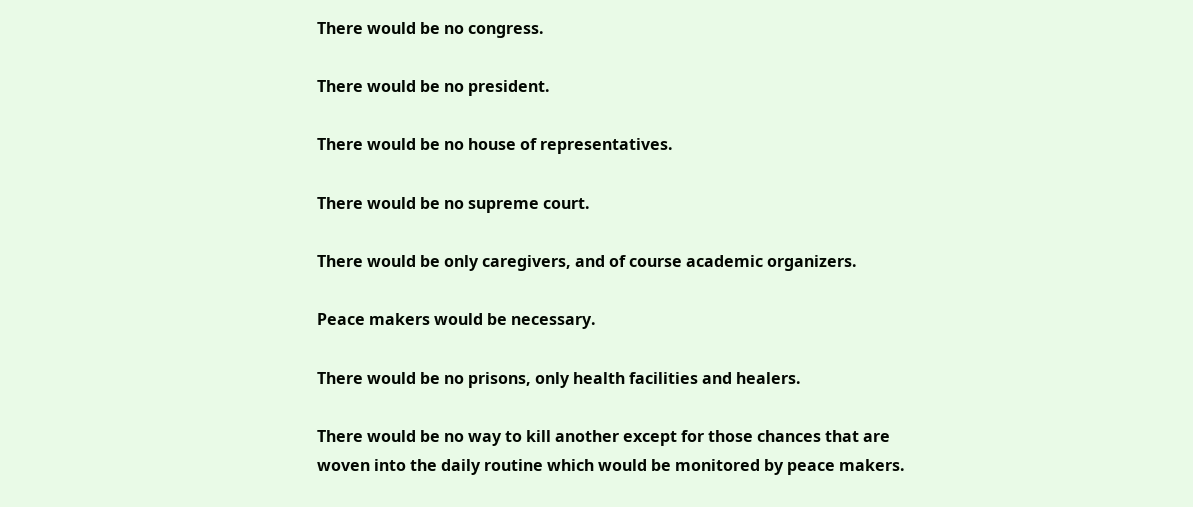There would be no congress.

There would be no president.

There would be no house of representatives.

There would be no supreme court.

There would be only caregivers, and of course academic organizers.

Peace makers would be necessary.

There would be no prisons, only health facilities and healers.

There would be no way to kill another except for those chances that are woven into the daily routine which would be monitored by peace makers.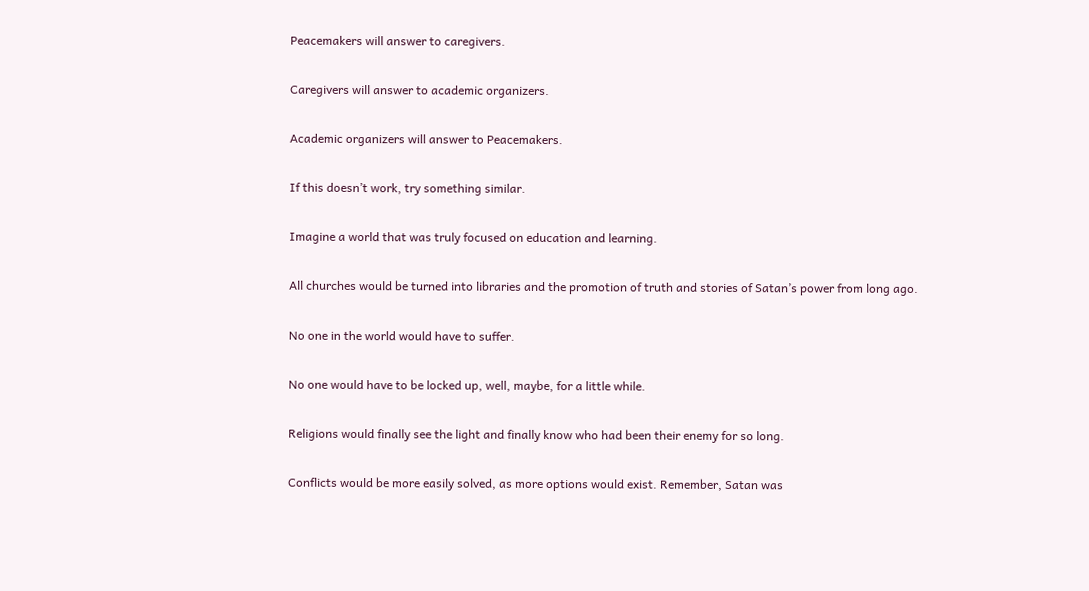Peacemakers will answer to caregivers.

Caregivers will answer to academic organizers.

Academic organizers will answer to Peacemakers.

If this doesn’t work, try something similar.

Imagine a world that was truly focused on education and learning.

All churches would be turned into libraries and the promotion of truth and stories of Satan’s power from long ago.

No one in the world would have to suffer.

No one would have to be locked up, well, maybe, for a little while.

Religions would finally see the light and finally know who had been their enemy for so long.

Conflicts would be more easily solved, as more options would exist. Remember, Satan was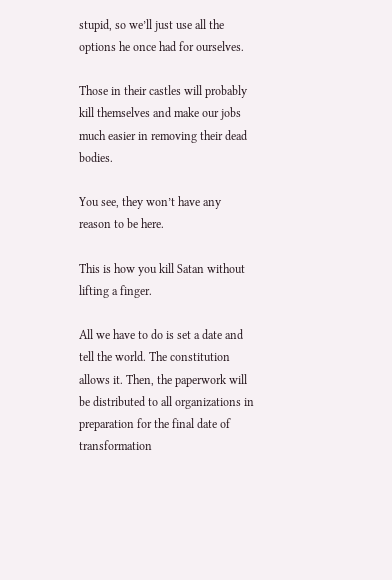stupid, so we’ll just use all the options he once had for ourselves.

Those in their castles will probably kill themselves and make our jobs much easier in removing their dead bodies.

You see, they won’t have any reason to be here.

This is how you kill Satan without lifting a finger.

All we have to do is set a date and tell the world. The constitution allows it. Then, the paperwork will be distributed to all organizations in preparation for the final date of transformation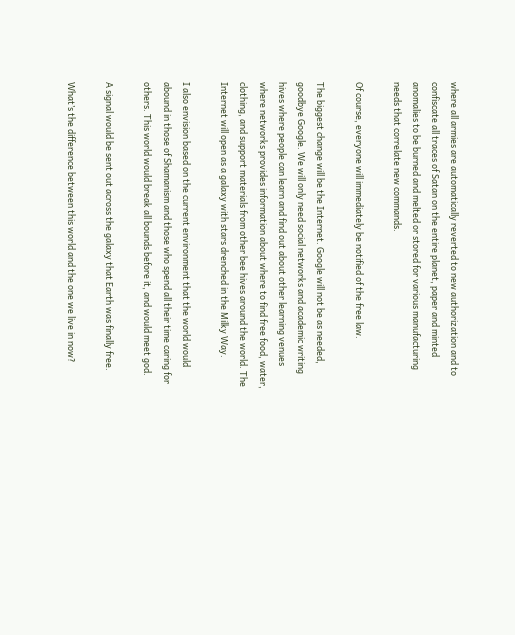where all armies are automatically reverted to new authorization and to confiscate all traces of Satan on the entire planet, paper and minted anomalies to be burned and melted or stored for various manufacturing needs that correlate new commands.

Of course, everyone will immediately be notified of the free law.

The biggest change will be the Internet. Google will not be as needed, goodbye Google. We will only need social networks and academic writing hives where people can learn and find out about other learning venues where networks provides information about where to find free food, water, clothing, and support materials from other bee hives around the world. The Internet will open as a galaxy with stars drenched in the Milky Way.

I also envision based on the current environment that the world would abound in those of Shamanism and those who spend all their time caring for others. This world would break all bounds before it, and would meet god.

A signal would be sent out across the galaxy that Earth was finally free.

What’s the difference between this world and the one we live in now?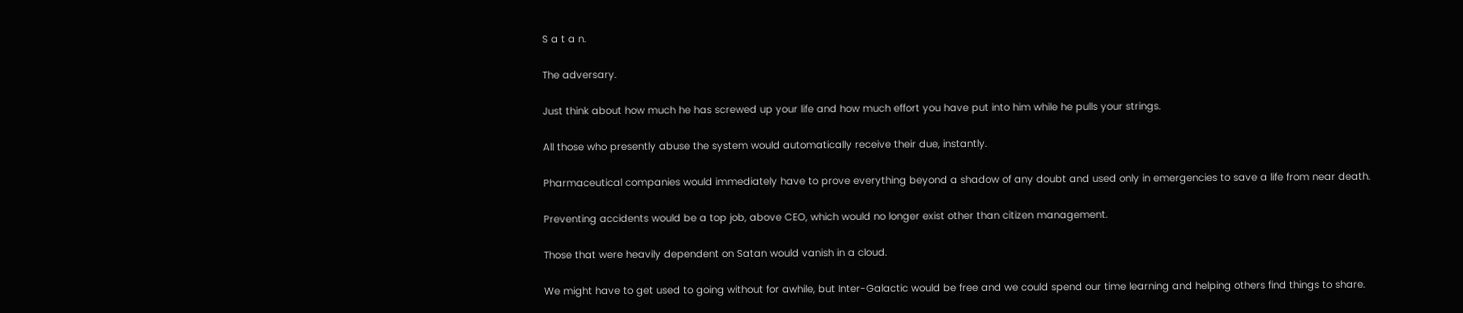S a t a n.

The adversary.

Just think about how much he has screwed up your life and how much effort you have put into him while he pulls your strings.

All those who presently abuse the system would automatically receive their due, instantly.

Pharmaceutical companies would immediately have to prove everything beyond a shadow of any doubt and used only in emergencies to save a life from near death.

Preventing accidents would be a top job, above CEO, which would no longer exist other than citizen management.

Those that were heavily dependent on Satan would vanish in a cloud.

We might have to get used to going without for awhile, but Inter-Galactic would be free and we could spend our time learning and helping others find things to share.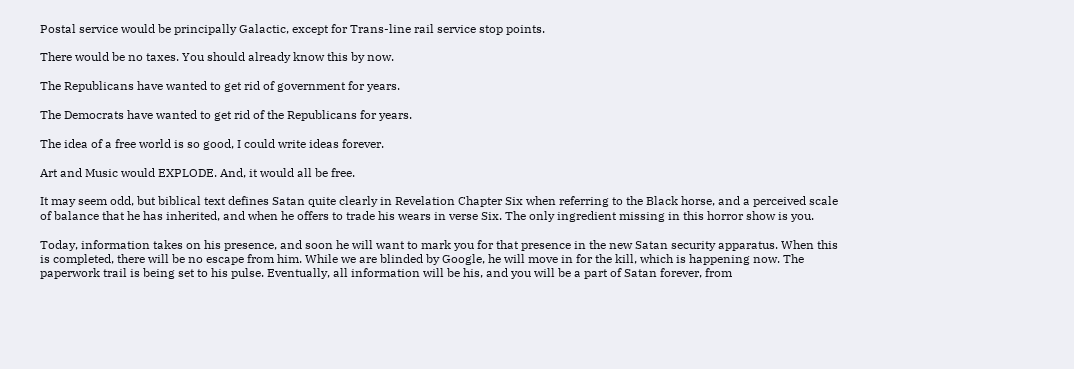Postal service would be principally Galactic, except for Trans-line rail service stop points.

There would be no taxes. You should already know this by now.

The Republicans have wanted to get rid of government for years.

The Democrats have wanted to get rid of the Republicans for years.

The idea of a free world is so good, I could write ideas forever.

Art and Music would EXPLODE. And, it would all be free.

It may seem odd, but biblical text defines Satan quite clearly in Revelation Chapter Six when referring to the Black horse, and a perceived scale of balance that he has inherited, and when he offers to trade his wears in verse Six. The only ingredient missing in this horror show is you.

Today, information takes on his presence, and soon he will want to mark you for that presence in the new Satan security apparatus. When this is completed, there will be no escape from him. While we are blinded by Google, he will move in for the kill, which is happening now. The paperwork trail is being set to his pulse. Eventually, all information will be his, and you will be a part of Satan forever, from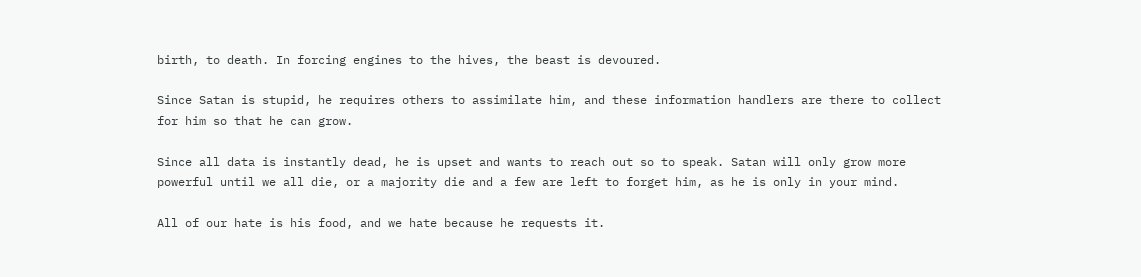birth, to death. In forcing engines to the hives, the beast is devoured.

Since Satan is stupid, he requires others to assimilate him, and these information handlers are there to collect for him so that he can grow.

Since all data is instantly dead, he is upset and wants to reach out so to speak. Satan will only grow more powerful until we all die, or a majority die and a few are left to forget him, as he is only in your mind.

All of our hate is his food, and we hate because he requests it.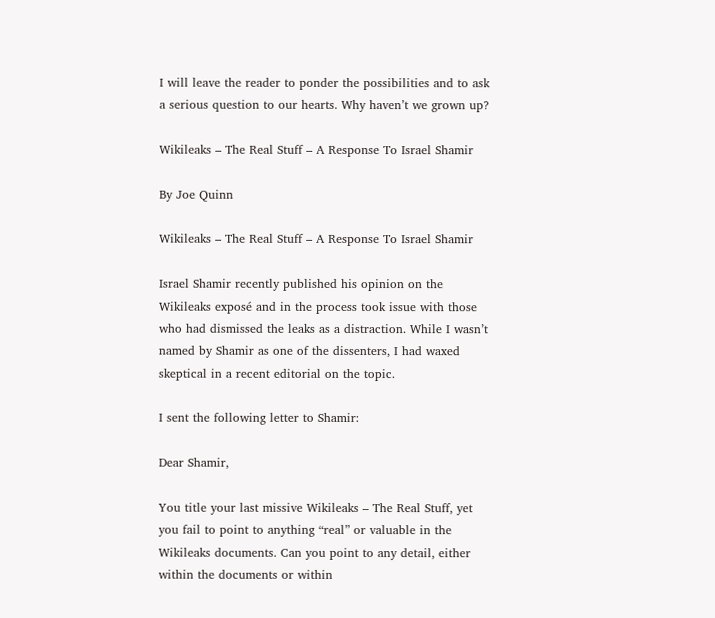I will leave the reader to ponder the possibilities and to ask a serious question to our hearts. Why haven’t we grown up?

Wikileaks – The Real Stuff – A Response To Israel Shamir

By Joe Quinn

Wikileaks – The Real Stuff – A Response To Israel Shamir

Israel Shamir recently published his opinion on the Wikileaks exposé and in the process took issue with those who had dismissed the leaks as a distraction. While I wasn’t named by Shamir as one of the dissenters, I had waxed skeptical in a recent editorial on the topic.

I sent the following letter to Shamir:

Dear Shamir,

You title your last missive Wikileaks – The Real Stuff, yet you fail to point to anything “real” or valuable in the Wikileaks documents. Can you point to any detail, either within the documents or within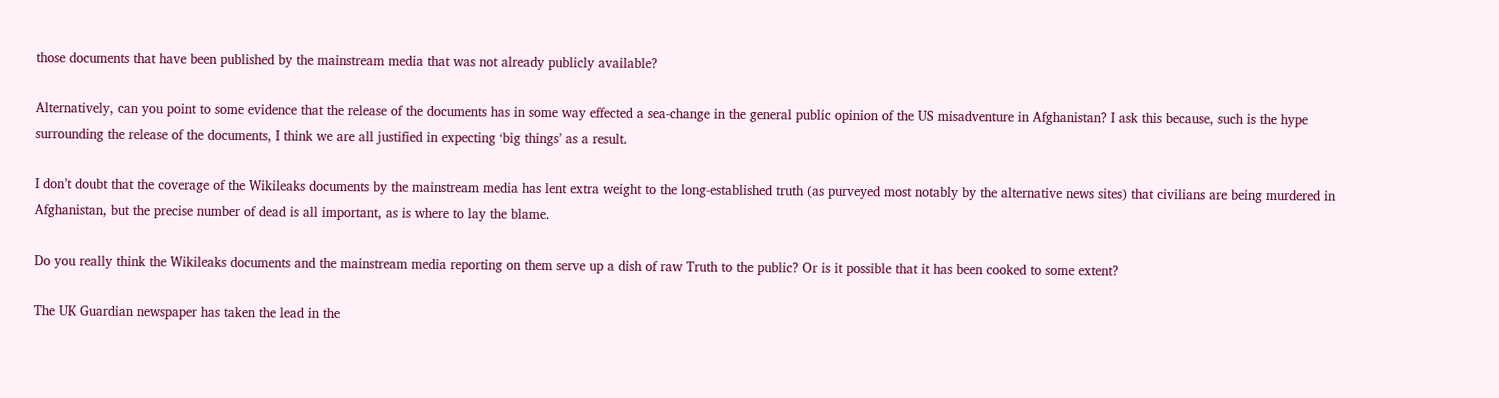those documents that have been published by the mainstream media that was not already publicly available?

Alternatively, can you point to some evidence that the release of the documents has in some way effected a sea-change in the general public opinion of the US misadventure in Afghanistan? I ask this because, such is the hype surrounding the release of the documents, I think we are all justified in expecting ‘big things’ as a result.

I don’t doubt that the coverage of the Wikileaks documents by the mainstream media has lent extra weight to the long-established truth (as purveyed most notably by the alternative news sites) that civilians are being murdered in Afghanistan, but the precise number of dead is all important, as is where to lay the blame.

Do you really think the Wikileaks documents and the mainstream media reporting on them serve up a dish of raw Truth to the public? Or is it possible that it has been cooked to some extent?

The UK Guardian newspaper has taken the lead in the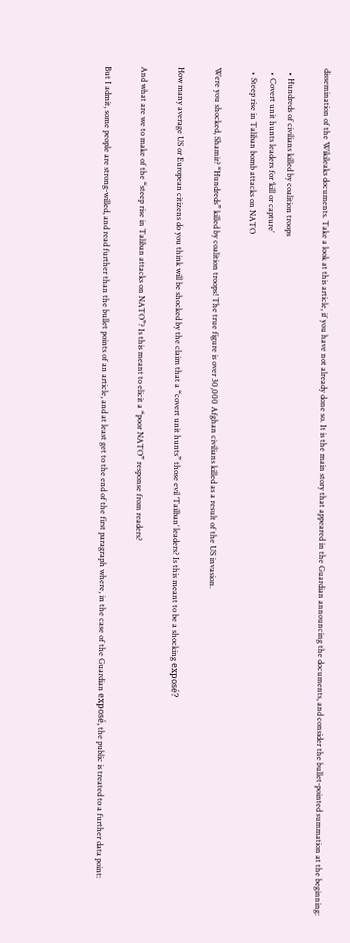dissemination of the Wikileaks documents. Take a look at this article, if you have not already done so. It is the main story that appeared in the Guardian announcing the documents, and consider the bullet-pointed summation at the beginning:

  • Hundreds of civilians killed by coalition troops
  • Covert unit hunts leaders for ‘kill or capture’
  • Steep rise in Taliban bomb attacks on NATO

Were you shocked, Shamir? “Hundreds” killed by coalition troops! The true figure is over 30,000 Afghan civilians killed as a result of the US invasion.

How many average US or European citizens do you think will be shocked by the claim that a “covert unit hunts” those evil ‘Tailban’ leaders? Is this meant to be a shocking exposé?

And what are we to make of the “steep rise in Taliban attacks on NATO”? Is this meant to elicit a “poor NATO” response from readers?

But I admit, some people are strong-willed, and read further than the bullet points of an article, and at least get to the end of the first paragraph where, in the case of the Guardian exposé, the public is treated to a further data point: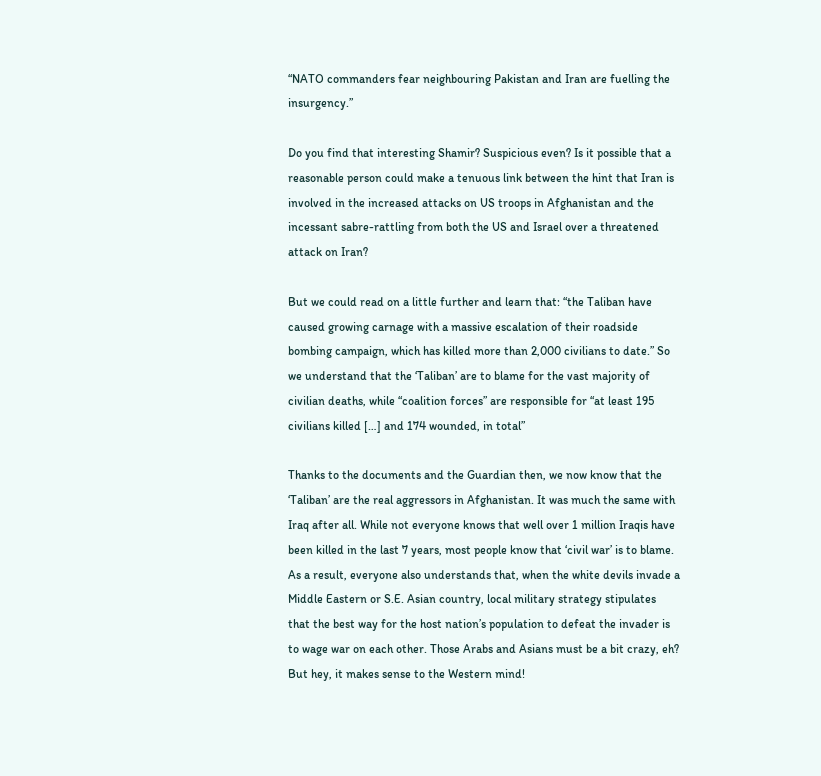“NATO commanders fear neighbouring Pakistan and Iran are fuelling the insurgency.”

Do you find that interesting Shamir? Suspicious even? Is it possible that a reasonable person could make a tenuous link between the hint that Iran is involved in the increased attacks on US troops in Afghanistan and the incessant sabre-rattling from both the US and Israel over a threatened attack on Iran?

But we could read on a little further and learn that: “the Taliban have caused growing carnage with a massive escalation of their roadside bombing campaign, which has killed more than 2,000 civilians to date.” So we understand that the ‘Taliban’ are to blame for the vast majority of civilian deaths, while “coalition forces” are responsible for “at least 195 civilians killed […] and 174 wounded, in total”

Thanks to the documents and the Guardian then, we now know that the ‘Taliban’ are the real aggressors in Afghanistan. It was much the same with Iraq after all. While not everyone knows that well over 1 million Iraqis have been killed in the last 7 years, most people know that ‘civil war’ is to blame. As a result, everyone also understands that, when the white devils invade a Middle Eastern or S.E. Asian country, local military strategy stipulates that the best way for the host nation’s population to defeat the invader is to wage war on each other. Those Arabs and Asians must be a bit crazy, eh? But hey, it makes sense to the Western mind!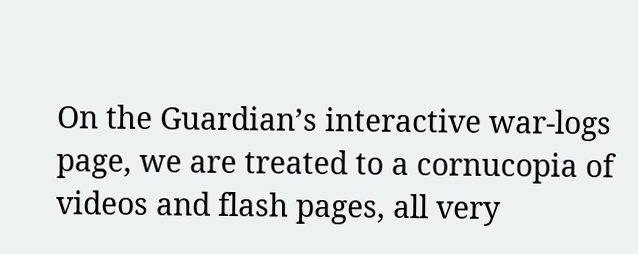On the Guardian’s interactive war-logs page, we are treated to a cornucopia of videos and flash pages, all very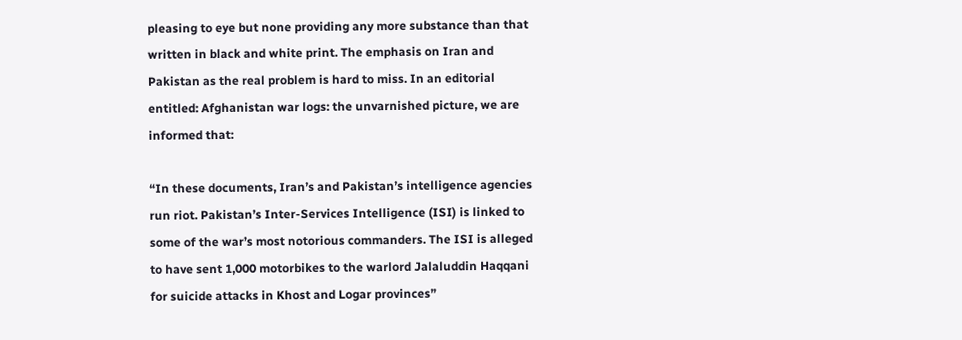pleasing to eye but none providing any more substance than that written in black and white print. The emphasis on Iran and Pakistan as the real problem is hard to miss. In an editorial entitled: Afghanistan war logs: the unvarnished picture, we are informed that:

“In these documents, Iran’s and Pakistan’s intelligence agencies run riot. Pakistan’s Inter-Services Intelligence (ISI) is linked to some of the war’s most notorious commanders. The ISI is alleged to have sent 1,000 motorbikes to the warlord Jalaluddin Haqqani for suicide attacks in Khost and Logar provinces”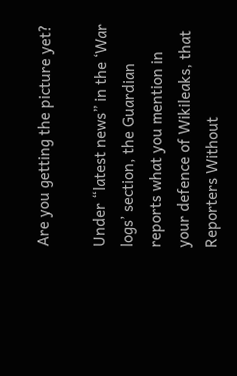Are you getting the picture yet?

Under “latest news” in the ‘War logs’ section, the Guardian reports what you mention in your defence of Wikileaks, that Reporters Without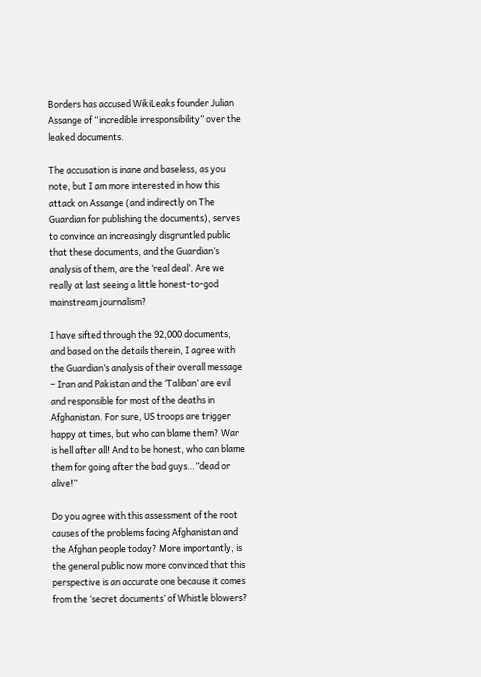Borders has accused WikiLeaks founder Julian Assange of “incredible irresponsibility” over the leaked documents.

The accusation is inane and baseless, as you note, but I am more interested in how this attack on Assange (and indirectly on The Guardian for publishing the documents), serves to convince an increasingly disgruntled public that these documents, and the Guardian’s analysis of them, are the ‘real deal’. Are we really at last seeing a little honest-to-god mainstream journalism?

I have sifted through the 92,000 documents, and based on the details therein, I agree with the Guardian’s analysis of their overall message – Iran and Pakistan and the ‘Taliban’ are evil and responsible for most of the deaths in Afghanistan. For sure, US troops are trigger happy at times, but who can blame them? War is hell after all! And to be honest, who can blame them for going after the bad guys…”dead or alive!”

Do you agree with this assessment of the root causes of the problems facing Afghanistan and the Afghan people today? More importantly, is the general public now more convinced that this perspective is an accurate one because it comes from the ‘secret documents’ of Whistle blowers?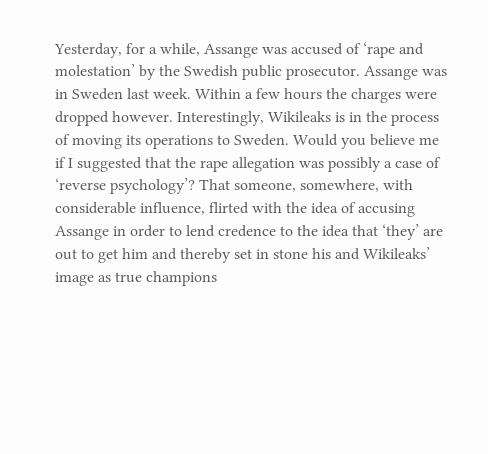Yesterday, for a while, Assange was accused of ‘rape and molestation’ by the Swedish public prosecutor. Assange was in Sweden last week. Within a few hours the charges were dropped however. Interestingly, Wikileaks is in the process of moving its operations to Sweden. Would you believe me if I suggested that the rape allegation was possibly a case of ‘reverse psychology’? That someone, somewhere, with considerable influence, flirted with the idea of accusing Assange in order to lend credence to the idea that ‘they’ are out to get him and thereby set in stone his and Wikileaks’ image as true champions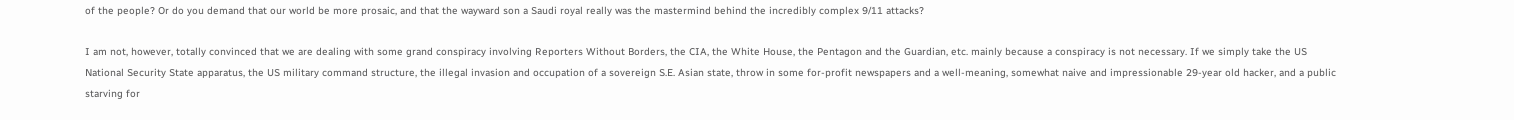of the people? Or do you demand that our world be more prosaic, and that the wayward son a Saudi royal really was the mastermind behind the incredibly complex 9/11 attacks?

I am not, however, totally convinced that we are dealing with some grand conspiracy involving Reporters Without Borders, the CIA, the White House, the Pentagon and the Guardian, etc. mainly because a conspiracy is not necessary. If we simply take the US National Security State apparatus, the US military command structure, the illegal invasion and occupation of a sovereign S.E. Asian state, throw in some for-profit newspapers and a well-meaning, somewhat naive and impressionable 29-year old hacker, and a public starving for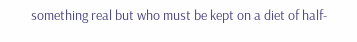something real but who must be kept on a diet of half-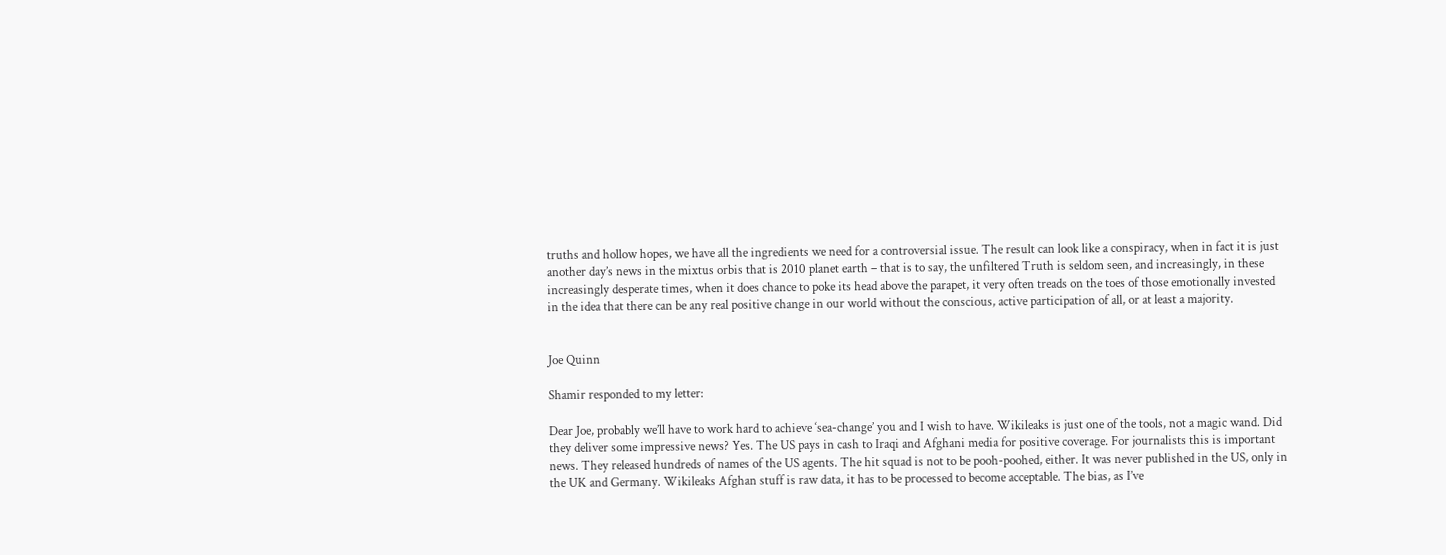truths and hollow hopes, we have all the ingredients we need for a controversial issue. The result can look like a conspiracy, when in fact it is just another day’s news in the mixtus orbis that is 2010 planet earth – that is to say, the unfiltered Truth is seldom seen, and increasingly, in these increasingly desperate times, when it does chance to poke its head above the parapet, it very often treads on the toes of those emotionally invested in the idea that there can be any real positive change in our world without the conscious, active participation of all, or at least a majority.


Joe Quinn

Shamir responded to my letter:

Dear Joe, probably we’ll have to work hard to achieve ‘sea-change’ you and I wish to have. Wikileaks is just one of the tools, not a magic wand. Did they deliver some impressive news? Yes. The US pays in cash to Iraqi and Afghani media for positive coverage. For journalists this is important news. They released hundreds of names of the US agents. The hit squad is not to be pooh-poohed, either. It was never published in the US, only in the UK and Germany. Wikileaks Afghan stuff is raw data, it has to be processed to become acceptable. The bias, as I’ve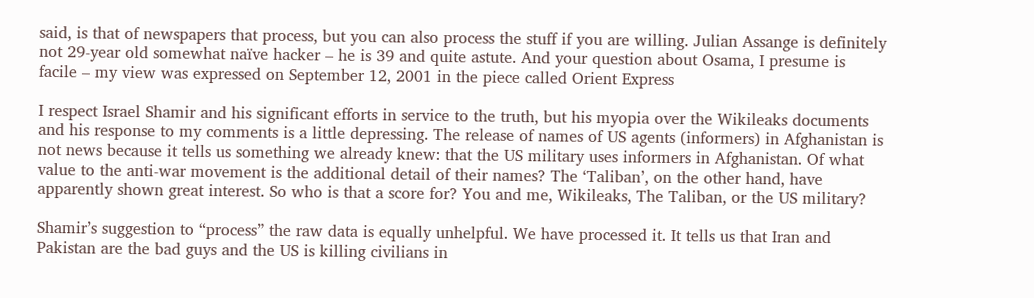said, is that of newspapers that process, but you can also process the stuff if you are willing. Julian Assange is definitely not 29-year old somewhat naïve hacker – he is 39 and quite astute. And your question about Osama, I presume is facile – my view was expressed on September 12, 2001 in the piece called Orient Express

I respect Israel Shamir and his significant efforts in service to the truth, but his myopia over the Wikileaks documents and his response to my comments is a little depressing. The release of names of US agents (informers) in Afghanistan is not news because it tells us something we already knew: that the US military uses informers in Afghanistan. Of what value to the anti-war movement is the additional detail of their names? The ‘Taliban’, on the other hand, have apparently shown great interest. So who is that a score for? You and me, Wikileaks, The Taliban, or the US military?

Shamir’s suggestion to “process” the raw data is equally unhelpful. We have processed it. It tells us that Iran and Pakistan are the bad guys and the US is killing civilians in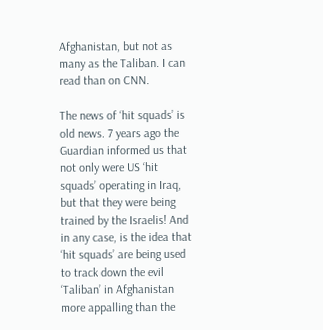Afghanistan, but not as many as the Taliban. I can read than on CNN.

The news of ‘hit squads’ is old news. 7 years ago the Guardian informed us that not only were US ‘hit squads’ operating in Iraq, but that they were being trained by the Israelis! And in any case, is the idea that ‘hit squads’ are being used to track down the evil ‘Taliban’ in Afghanistan more appalling than the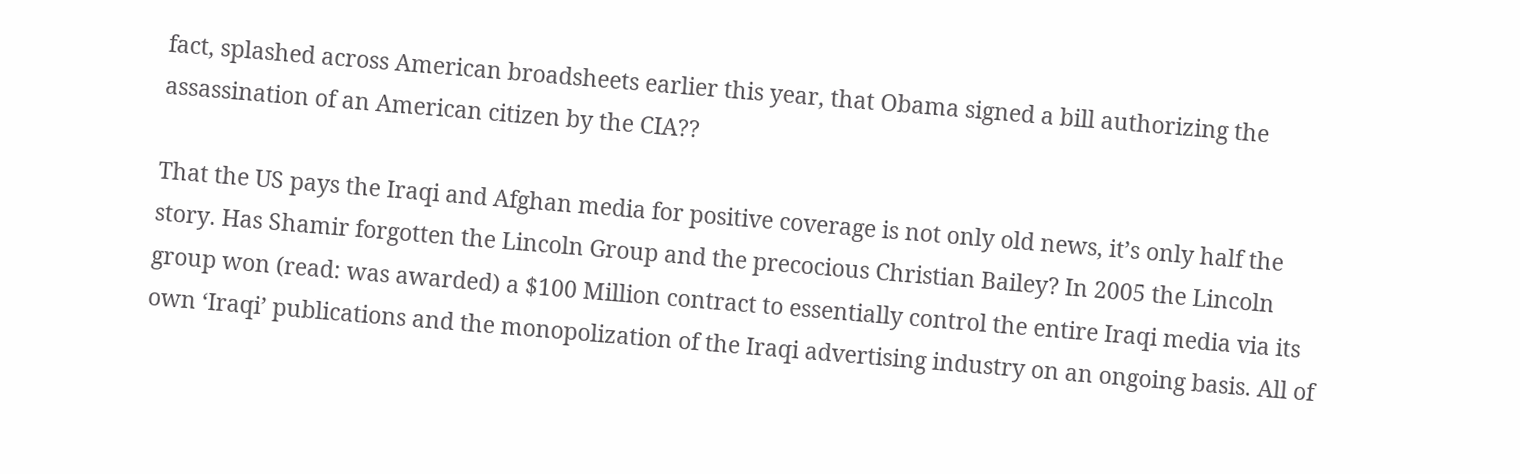fact, splashed across American broadsheets earlier this year, that Obama signed a bill authorizing the assassination of an American citizen by the CIA??

That the US pays the Iraqi and Afghan media for positive coverage is not only old news, it’s only half the story. Has Shamir forgotten the Lincoln Group and the precocious Christian Bailey? In 2005 the Lincoln group won (read: was awarded) a $100 Million contract to essentially control the entire Iraqi media via its own ‘Iraqi’ publications and the monopolization of the Iraqi advertising industry on an ongoing basis. All of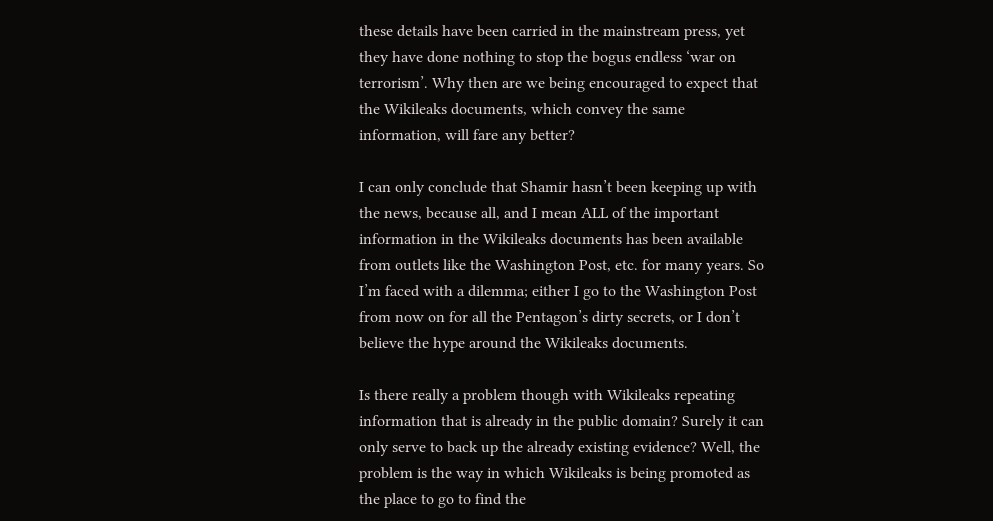these details have been carried in the mainstream press, yet they have done nothing to stop the bogus endless ‘war on terrorism’. Why then are we being encouraged to expect that the Wikileaks documents, which convey the same information, will fare any better?

I can only conclude that Shamir hasn’t been keeping up with the news, because all, and I mean ALL of the important information in the Wikileaks documents has been available from outlets like the Washington Post, etc. for many years. So I’m faced with a dilemma; either I go to the Washington Post from now on for all the Pentagon’s dirty secrets, or I don’t believe the hype around the Wikileaks documents.

Is there really a problem though with Wikileaks repeating information that is already in the public domain? Surely it can only serve to back up the already existing evidence? Well, the problem is the way in which Wikileaks is being promoted as the place to go to find the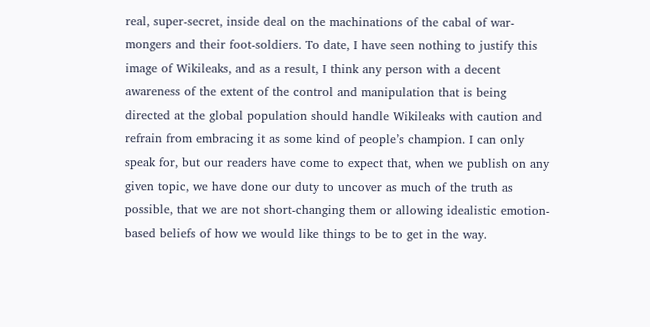real, super-secret, inside deal on the machinations of the cabal of war-mongers and their foot-soldiers. To date, I have seen nothing to justify this image of Wikileaks, and as a result, I think any person with a decent awareness of the extent of the control and manipulation that is being directed at the global population should handle Wikileaks with caution and refrain from embracing it as some kind of people’s champion. I can only speak for, but our readers have come to expect that, when we publish on any given topic, we have done our duty to uncover as much of the truth as possible, that we are not short-changing them or allowing idealistic emotion-based beliefs of how we would like things to be to get in the way.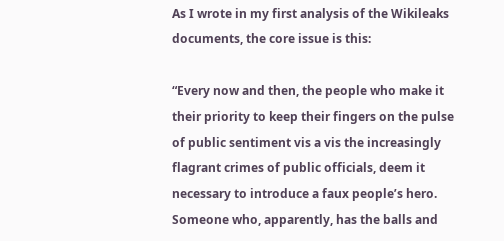As I wrote in my first analysis of the Wikileaks documents, the core issue is this:

“Every now and then, the people who make it their priority to keep their fingers on the pulse of public sentiment vis a vis the increasingly flagrant crimes of public officials, deem it necessary to introduce a faux people’s hero. Someone who, apparently, has the balls and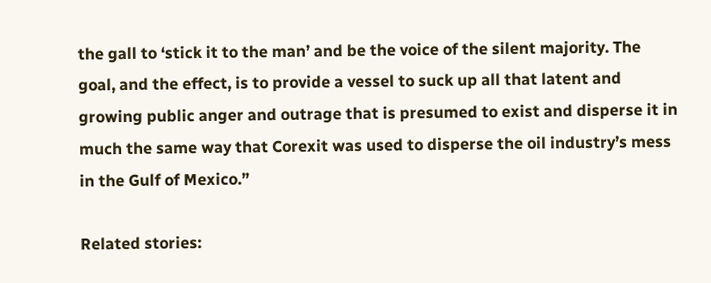the gall to ‘stick it to the man’ and be the voice of the silent majority. The goal, and the effect, is to provide a vessel to suck up all that latent and growing public anger and outrage that is presumed to exist and disperse it in much the same way that Corexit was used to disperse the oil industry’s mess in the Gulf of Mexico.”

Related stories: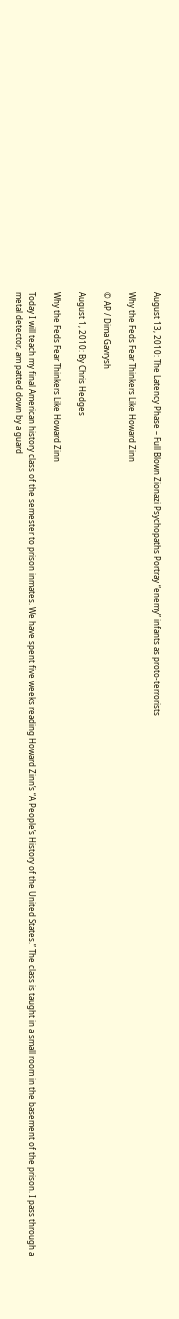August 13, 2010: The Latency Phase – Full Blown Zionazi Psychopaths Portray “enemy” infants as proto-terrorists

Why the Feds Fear Thinkers Like Howard Zinn

© AP / Dima Gavrysh

August 1, 2010: By Chris Hedges

Why the Feds Fear Thinkers Like Howard Zinn

Today I will teach my final American history class of the semester to prison inmates. We have spent five weeks reading Howard Zinn’s “A People’s History of the United States.” The class is taught in a small room in the basement of the prison. I pass through a metal detector, am patted down by a guard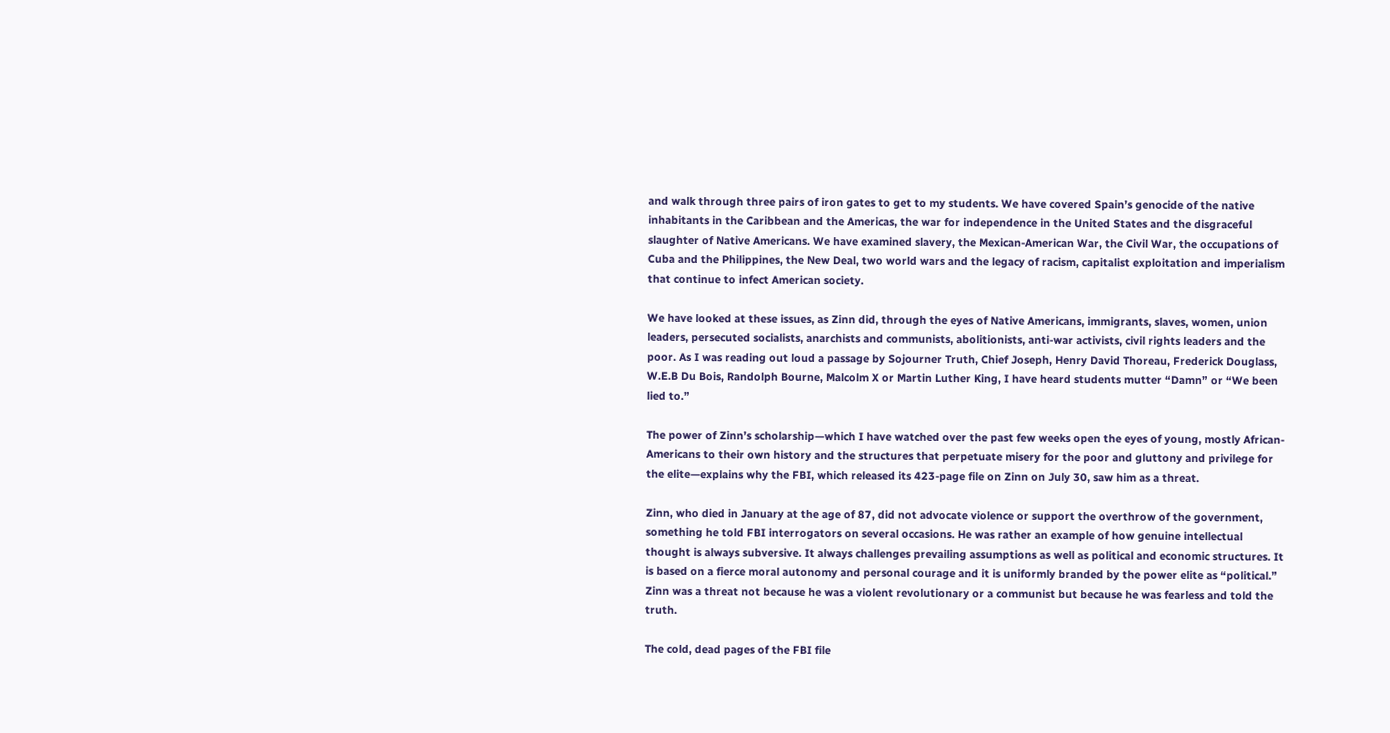and walk through three pairs of iron gates to get to my students. We have covered Spain’s genocide of the native inhabitants in the Caribbean and the Americas, the war for independence in the United States and the disgraceful slaughter of Native Americans. We have examined slavery, the Mexican-American War, the Civil War, the occupations of Cuba and the Philippines, the New Deal, two world wars and the legacy of racism, capitalist exploitation and imperialism that continue to infect American society.

We have looked at these issues, as Zinn did, through the eyes of Native Americans, immigrants, slaves, women, union leaders, persecuted socialists, anarchists and communists, abolitionists, anti-war activists, civil rights leaders and the poor. As I was reading out loud a passage by Sojourner Truth, Chief Joseph, Henry David Thoreau, Frederick Douglass, W.E.B Du Bois, Randolph Bourne, Malcolm X or Martin Luther King, I have heard students mutter “Damn” or “We been lied to.”

The power of Zinn’s scholarship—which I have watched over the past few weeks open the eyes of young, mostly African-Americans to their own history and the structures that perpetuate misery for the poor and gluttony and privilege for the elite—explains why the FBI, which released its 423-page file on Zinn on July 30, saw him as a threat.

Zinn, who died in January at the age of 87, did not advocate violence or support the overthrow of the government, something he told FBI interrogators on several occasions. He was rather an example of how genuine intellectual thought is always subversive. It always challenges prevailing assumptions as well as political and economic structures. It is based on a fierce moral autonomy and personal courage and it is uniformly branded by the power elite as “political.” Zinn was a threat not because he was a violent revolutionary or a communist but because he was fearless and told the truth.

The cold, dead pages of the FBI file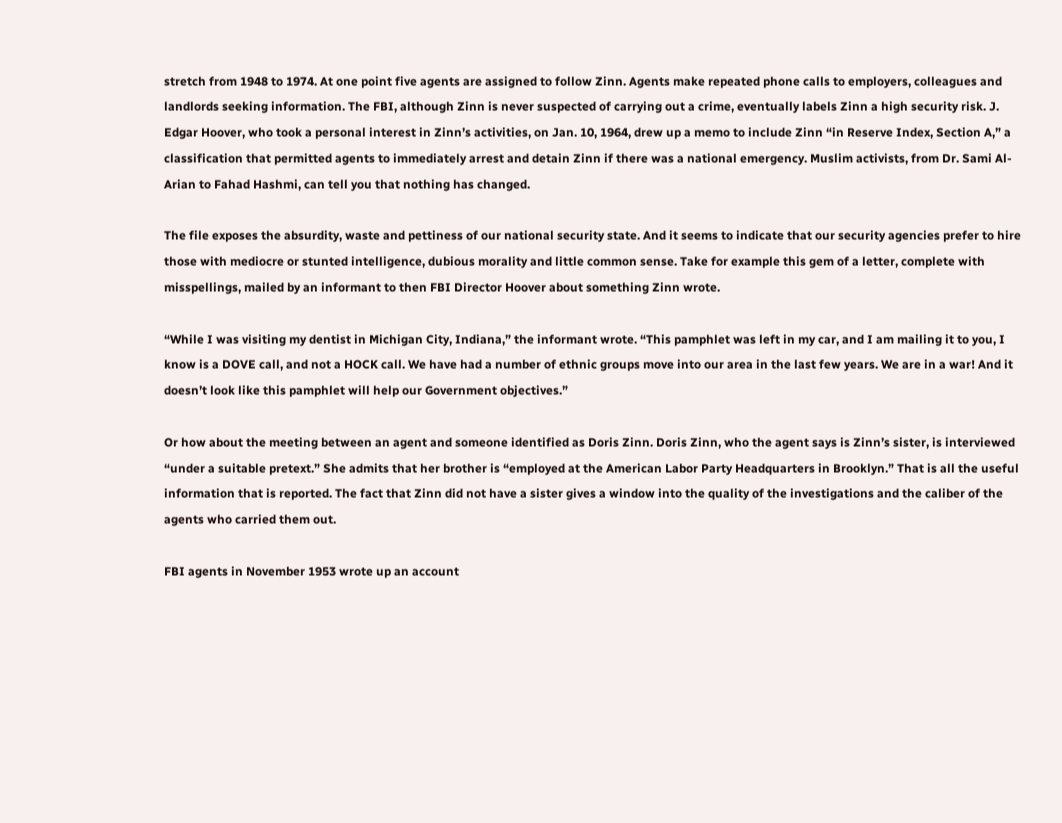stretch from 1948 to 1974. At one point five agents are assigned to follow Zinn. Agents make repeated phone calls to employers, colleagues and landlords seeking information. The FBI, although Zinn is never suspected of carrying out a crime, eventually labels Zinn a high security risk. J. Edgar Hoover, who took a personal interest in Zinn’s activities, on Jan. 10, 1964, drew up a memo to include Zinn “in Reserve Index, Section A,” a classification that permitted agents to immediately arrest and detain Zinn if there was a national emergency. Muslim activists, from Dr. Sami Al-Arian to Fahad Hashmi, can tell you that nothing has changed.

The file exposes the absurdity, waste and pettiness of our national security state. And it seems to indicate that our security agencies prefer to hire those with mediocre or stunted intelligence, dubious morality and little common sense. Take for example this gem of a letter, complete with misspellings, mailed by an informant to then FBI Director Hoover about something Zinn wrote.

“While I was visiting my dentist in Michigan City, Indiana,” the informant wrote. “This pamphlet was left in my car, and I am mailing it to you, I know is a DOVE call, and not a HOCK call. We have had a number of ethnic groups move into our area in the last few years. We are in a war! And it doesn’t look like this pamphlet will help our Government objectives.”

Or how about the meeting between an agent and someone identified as Doris Zinn. Doris Zinn, who the agent says is Zinn’s sister, is interviewed “under a suitable pretext.” She admits that her brother is “employed at the American Labor Party Headquarters in Brooklyn.” That is all the useful information that is reported. The fact that Zinn did not have a sister gives a window into the quality of the investigations and the caliber of the agents who carried them out.

FBI agents in November 1953 wrote up an account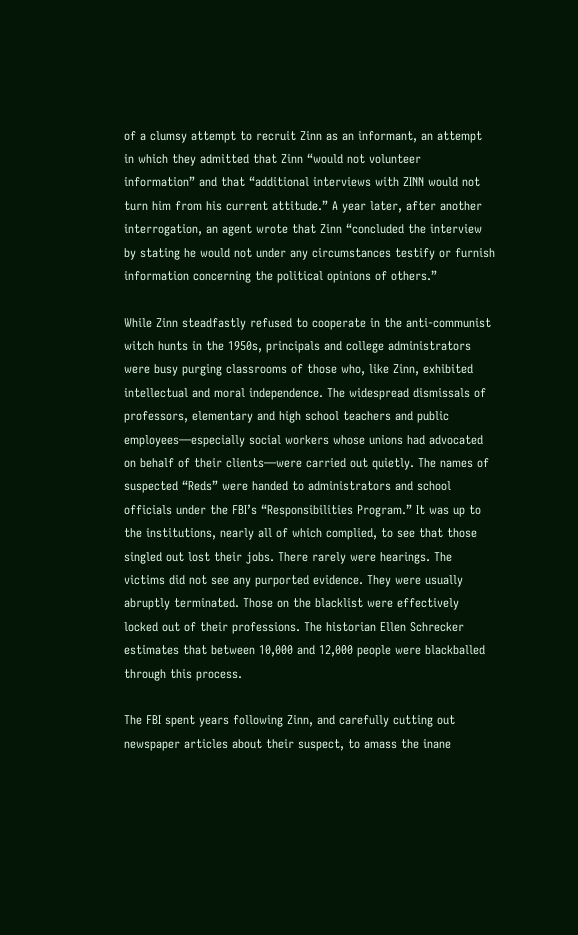of a clumsy attempt to recruit Zinn as an informant, an attempt in which they admitted that Zinn “would not volunteer information” and that “additional interviews with ZINN would not turn him from his current attitude.” A year later, after another interrogation, an agent wrote that Zinn “concluded the interview by stating he would not under any circumstances testify or furnish information concerning the political opinions of others.”

While Zinn steadfastly refused to cooperate in the anti-communist witch hunts in the 1950s, principals and college administrators were busy purging classrooms of those who, like Zinn, exhibited intellectual and moral independence. The widespread dismissals of professors, elementary and high school teachers and public employees—especially social workers whose unions had advocated on behalf of their clients—were carried out quietly. The names of suspected “Reds” were handed to administrators and school officials under the FBI’s “Responsibilities Program.” It was up to the institutions, nearly all of which complied, to see that those singled out lost their jobs. There rarely were hearings. The victims did not see any purported evidence. They were usually abruptly terminated. Those on the blacklist were effectively locked out of their professions. The historian Ellen Schrecker estimates that between 10,000 and 12,000 people were blackballed through this process.

The FBI spent years following Zinn, and carefully cutting out newspaper articles about their suspect, to amass the inane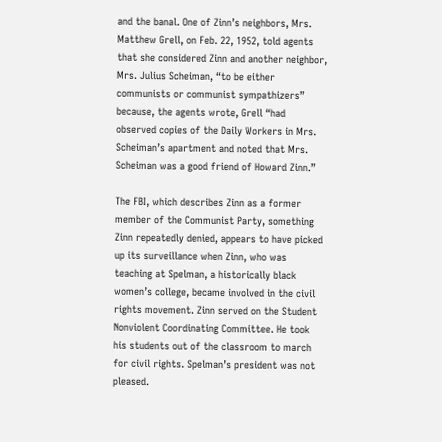and the banal. One of Zinn’s neighbors, Mrs. Matthew Grell, on Feb. 22, 1952, told agents that she considered Zinn and another neighbor, Mrs. Julius Scheiman, “to be either communists or communist sympathizers” because, the agents wrote, Grell “had observed copies of the Daily Workers in Mrs. Scheiman’s apartment and noted that Mrs. Scheiman was a good friend of Howard Zinn.”

The FBI, which describes Zinn as a former member of the Communist Party, something Zinn repeatedly denied, appears to have picked up its surveillance when Zinn, who was teaching at Spelman, a historically black women’s college, became involved in the civil rights movement. Zinn served on the Student Nonviolent Coordinating Committee. He took his students out of the classroom to march for civil rights. Spelman’s president was not pleased.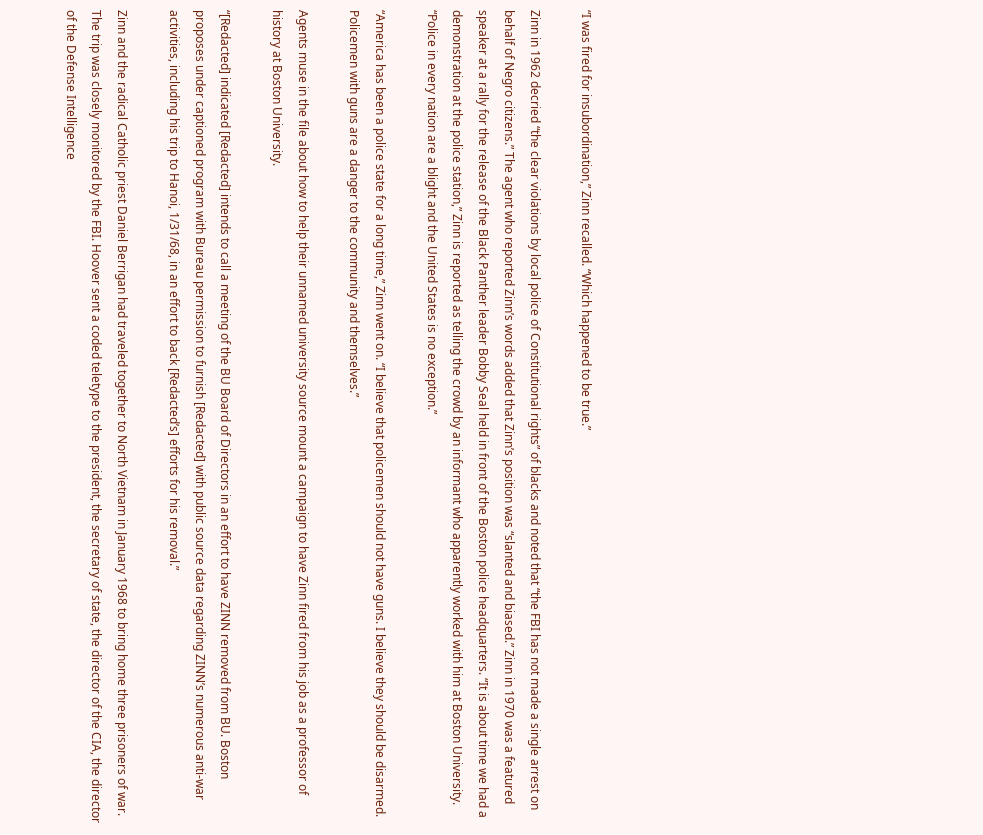“I was fired for insubordination,” Zinn recalled. “Which happened to be true.”

Zinn in 1962 decried “the clear violations by local police of Constitutional rights” of blacks and noted that “the FBI has not made a single arrest on behalf of Negro citizens.” The agent who reported Zinn’s words added that Zinn’s position was “slanted and biased.” Zinn in 1970 was a featured speaker at a rally for the release of the Black Panther leader Bobby Seal held in front of the Boston police headquarters. “It is about time we had a demonstration at the police station,” Zinn is reported as telling the crowd by an informant who apparently worked with him at Boston University. “Police in every nation are a blight and the United States is no exception.”

“America has been a police state for a long time,” Zinn went on. “I believe that policemen should not have guns. I believe they should be disarmed. Policemen with guns are a danger to the community and themselves.”

Agents muse in the file about how to help their unnamed university source mount a campaign to have Zinn fired from his job as a professor of history at Boston University.

“[Redacted] indicated [Redacted] intends to call a meeting of the BU Board of Directors in an effort to have ZINN removed from BU. Boston proposes under captioned program with Bureau permission to furnish [Redacted] with public source data regarding ZINN’s numerous anti-war activities, including his trip to Hanoi, 1/31/68, in an effort to back [Redacted’s] efforts for his removal.”

Zinn and the radical Catholic priest Daniel Berrigan had traveled together to North Vietnam in January 1968 to bring home three prisoners of war. The trip was closely monitored by the FBI. Hoover sent a coded teletype to the president, the secretary of state, the director of the CIA, the director of the Defense Intelligence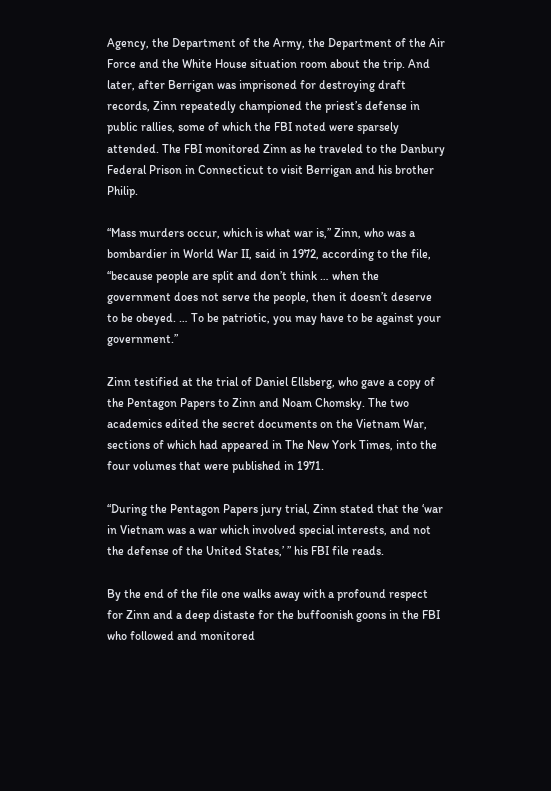Agency, the Department of the Army, the Department of the Air Force and the White House situation room about the trip. And later, after Berrigan was imprisoned for destroying draft records, Zinn repeatedly championed the priest’s defense in public rallies, some of which the FBI noted were sparsely attended. The FBI monitored Zinn as he traveled to the Danbury Federal Prison in Connecticut to visit Berrigan and his brother Philip.

“Mass murders occur, which is what war is,” Zinn, who was a bombardier in World War II, said in 1972, according to the file, “because people are split and don’t think … when the government does not serve the people, then it doesn’t deserve to be obeyed. … To be patriotic, you may have to be against your government.”

Zinn testified at the trial of Daniel Ellsberg, who gave a copy of the Pentagon Papers to Zinn and Noam Chomsky. The two academics edited the secret documents on the Vietnam War, sections of which had appeared in The New York Times, into the four volumes that were published in 1971.

“During the Pentagon Papers jury trial, Zinn stated that the ‘war in Vietnam was a war which involved special interests, and not the defense of the United States,’ ” his FBI file reads.

By the end of the file one walks away with a profound respect for Zinn and a deep distaste for the buffoonish goons in the FBI who followed and monitored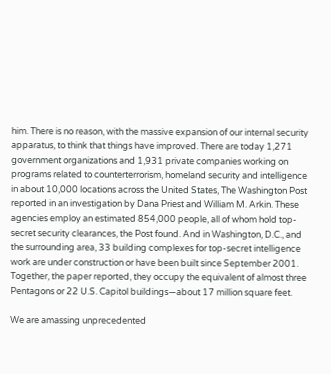him. There is no reason, with the massive expansion of our internal security apparatus, to think that things have improved. There are today 1,271 government organizations and 1,931 private companies working on programs related to counterterrorism, homeland security and intelligence in about 10,000 locations across the United States, The Washington Post reported in an investigation by Dana Priest and William M. Arkin. These agencies employ an estimated 854,000 people, all of whom hold top-secret security clearances, the Post found. And in Washington, D.C., and the surrounding area, 33 building complexes for top-secret intelligence work are under construction or have been built since September 2001. Together, the paper reported, they occupy the equivalent of almost three Pentagons or 22 U.S. Capitol buildings—about 17 million square feet.

We are amassing unprecedented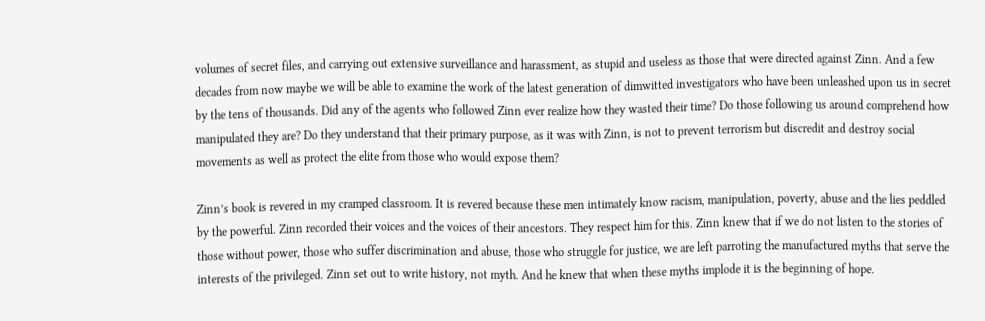volumes of secret files, and carrying out extensive surveillance and harassment, as stupid and useless as those that were directed against Zinn. And a few decades from now maybe we will be able to examine the work of the latest generation of dimwitted investigators who have been unleashed upon us in secret by the tens of thousands. Did any of the agents who followed Zinn ever realize how they wasted their time? Do those following us around comprehend how manipulated they are? Do they understand that their primary purpose, as it was with Zinn, is not to prevent terrorism but discredit and destroy social movements as well as protect the elite from those who would expose them?

Zinn’s book is revered in my cramped classroom. It is revered because these men intimately know racism, manipulation, poverty, abuse and the lies peddled by the powerful. Zinn recorded their voices and the voices of their ancestors. They respect him for this. Zinn knew that if we do not listen to the stories of those without power, those who suffer discrimination and abuse, those who struggle for justice, we are left parroting the manufactured myths that serve the interests of the privileged. Zinn set out to write history, not myth. And he knew that when these myths implode it is the beginning of hope.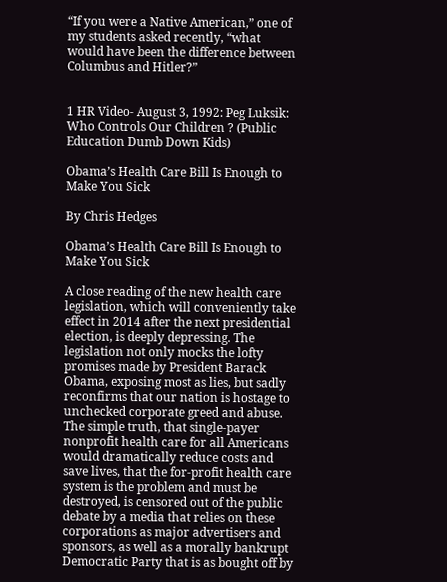“If you were a Native American,” one of my students asked recently, “what would have been the difference between Columbus and Hitler?”


1 HR Video- August 3, 1992: Peg Luksik: Who Controls Our Children ? (Public Education Dumb Down Kids)

Obama’s Health Care Bill Is Enough to Make You Sick

By Chris Hedges

Obama’s Health Care Bill Is Enough to Make You Sick

A close reading of the new health care legislation, which will conveniently take effect in 2014 after the next presidential election, is deeply depressing. The legislation not only mocks the lofty promises made by President Barack Obama, exposing most as lies, but sadly reconfirms that our nation is hostage to unchecked corporate greed and abuse. The simple truth, that single-payer nonprofit health care for all Americans would dramatically reduce costs and save lives, that the for-profit health care system is the problem and must be destroyed, is censored out of the public debate by a media that relies on these corporations as major advertisers and sponsors, as well as a morally bankrupt Democratic Party that is as bought off by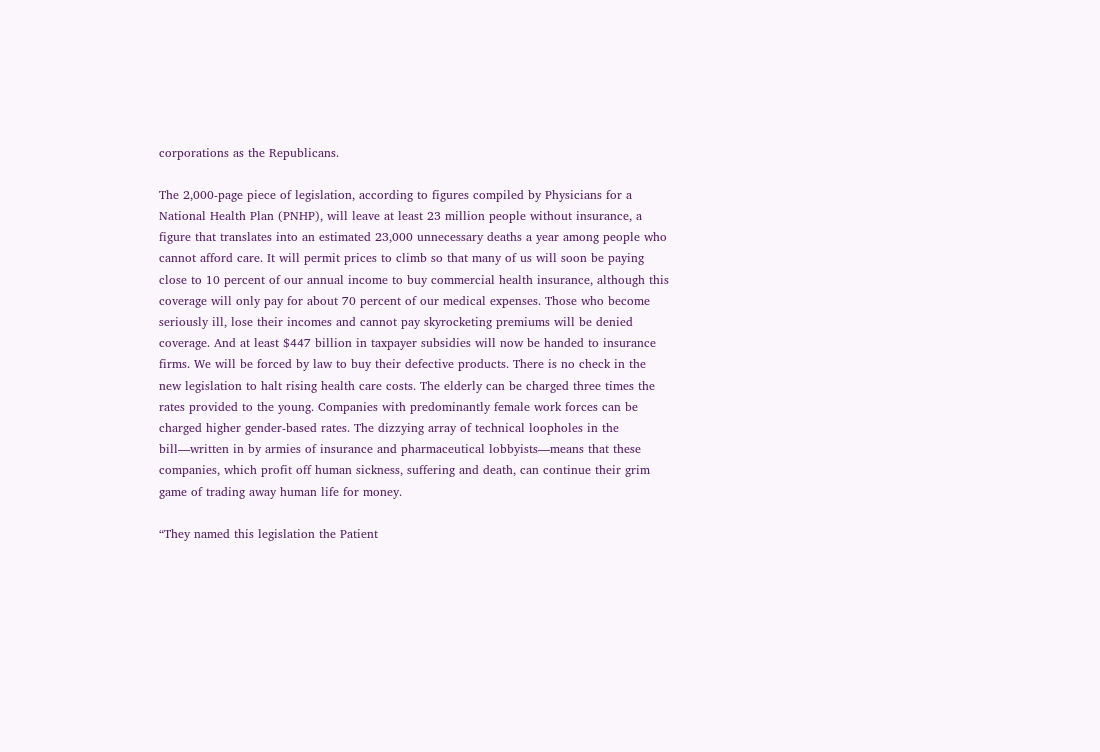corporations as the Republicans.

The 2,000-page piece of legislation, according to figures compiled by Physicians for a National Health Plan (PNHP), will leave at least 23 million people without insurance, a figure that translates into an estimated 23,000 unnecessary deaths a year among people who cannot afford care. It will permit prices to climb so that many of us will soon be paying close to 10 percent of our annual income to buy commercial health insurance, although this coverage will only pay for about 70 percent of our medical expenses. Those who become seriously ill, lose their incomes and cannot pay skyrocketing premiums will be denied coverage. And at least $447 billion in taxpayer subsidies will now be handed to insurance firms. We will be forced by law to buy their defective products. There is no check in the new legislation to halt rising health care costs. The elderly can be charged three times the rates provided to the young. Companies with predominantly female work forces can be charged higher gender-based rates. The dizzying array of technical loopholes in the bill—written in by armies of insurance and pharmaceutical lobbyists—means that these companies, which profit off human sickness, suffering and death, can continue their grim game of trading away human life for money.

“They named this legislation the Patient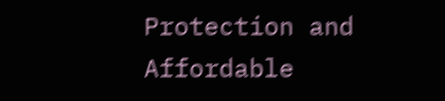Protection and Affordable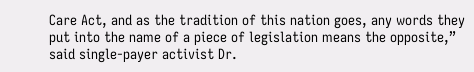Care Act, and as the tradition of this nation goes, any words they put into the name of a piece of legislation means the opposite,” said single-payer activist Dr.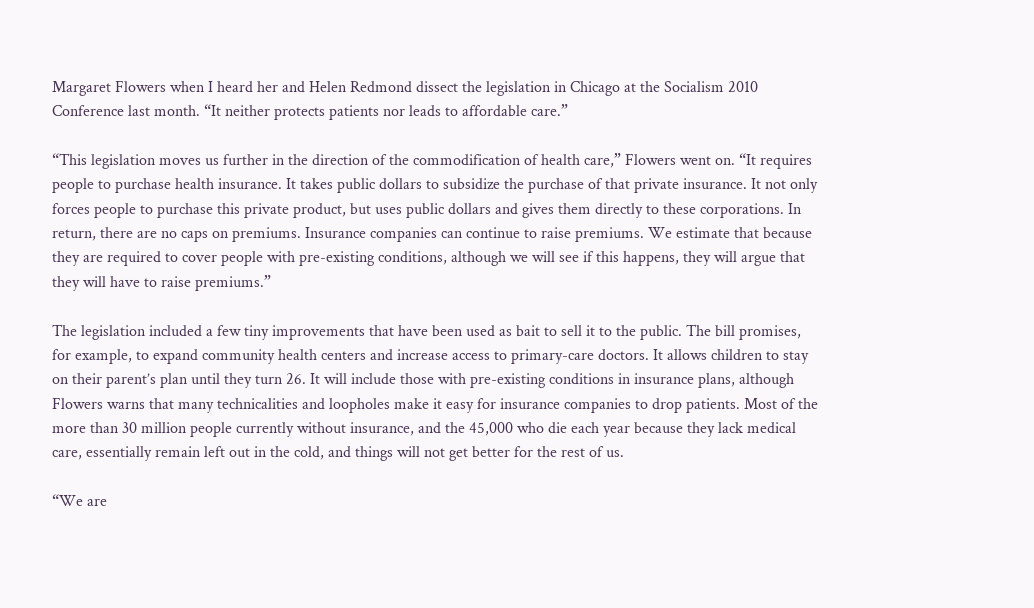Margaret Flowers when I heard her and Helen Redmond dissect the legislation in Chicago at the Socialism 2010 Conference last month. “It neither protects patients nor leads to affordable care.”

“This legislation moves us further in the direction of the commodification of health care,” Flowers went on. “It requires people to purchase health insurance. It takes public dollars to subsidize the purchase of that private insurance. It not only forces people to purchase this private product, but uses public dollars and gives them directly to these corporations. In return, there are no caps on premiums. Insurance companies can continue to raise premiums. We estimate that because they are required to cover people with pre-existing conditions, although we will see if this happens, they will argue that they will have to raise premiums.”

The legislation included a few tiny improvements that have been used as bait to sell it to the public. The bill promises, for example, to expand community health centers and increase access to primary-care doctors. It allows children to stay on their parent’s plan until they turn 26. It will include those with pre-existing conditions in insurance plans, although Flowers warns that many technicalities and loopholes make it easy for insurance companies to drop patients. Most of the more than 30 million people currently without insurance, and the 45,000 who die each year because they lack medical care, essentially remain left out in the cold, and things will not get better for the rest of us.

“We are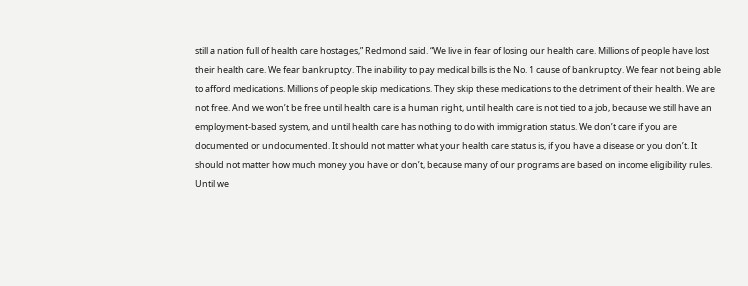still a nation full of health care hostages,” Redmond said. “We live in fear of losing our health care. Millions of people have lost their health care. We fear bankruptcy. The inability to pay medical bills is the No. 1 cause of bankruptcy. We fear not being able to afford medications. Millions of people skip medications. They skip these medications to the detriment of their health. We are not free. And we won’t be free until health care is a human right, until health care is not tied to a job, because we still have an employment-based system, and until health care has nothing to do with immigration status. We don’t care if you are documented or undocumented. It should not matter what your health care status is, if you have a disease or you don’t. It should not matter how much money you have or don’t, because many of our programs are based on income eligibility rules. Until we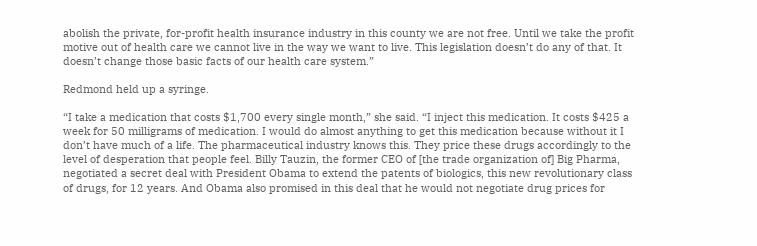abolish the private, for-profit health insurance industry in this county we are not free. Until we take the profit motive out of health care we cannot live in the way we want to live. This legislation doesn’t do any of that. It doesn’t change those basic facts of our health care system.”

Redmond held up a syringe.

“I take a medication that costs $1,700 every single month,” she said. “I inject this medication. It costs $425 a week for 50 milligrams of medication. I would do almost anything to get this medication because without it I don’t have much of a life. The pharmaceutical industry knows this. They price these drugs accordingly to the level of desperation that people feel. Billy Tauzin, the former CEO of [the trade organization of] Big Pharma, negotiated a secret deal with President Obama to extend the patents of biologics, this new revolutionary class of drugs, for 12 years. And Obama also promised in this deal that he would not negotiate drug prices for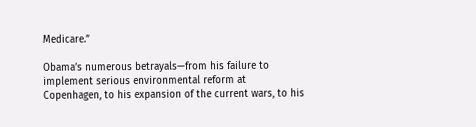Medicare.”

Obama’s numerous betrayals—from his failure to implement serious environmental reform at Copenhagen, to his expansion of the current wars, to his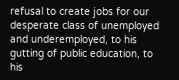refusal to create jobs for our desperate class of unemployed and underemployed, to his gutting of public education, to his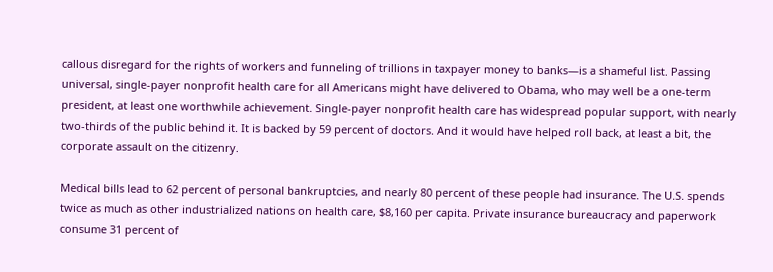callous disregard for the rights of workers and funneling of trillions in taxpayer money to banks—is a shameful list. Passing universal, single-payer nonprofit health care for all Americans might have delivered to Obama, who may well be a one-term president, at least one worthwhile achievement. Single-payer nonprofit health care has widespread popular support, with nearly two-thirds of the public behind it. It is backed by 59 percent of doctors. And it would have helped roll back, at least a bit, the corporate assault on the citizenry.

Medical bills lead to 62 percent of personal bankruptcies, and nearly 80 percent of these people had insurance. The U.S. spends twice as much as other industrialized nations on health care, $8,160 per capita. Private insurance bureaucracy and paperwork consume 31 percent of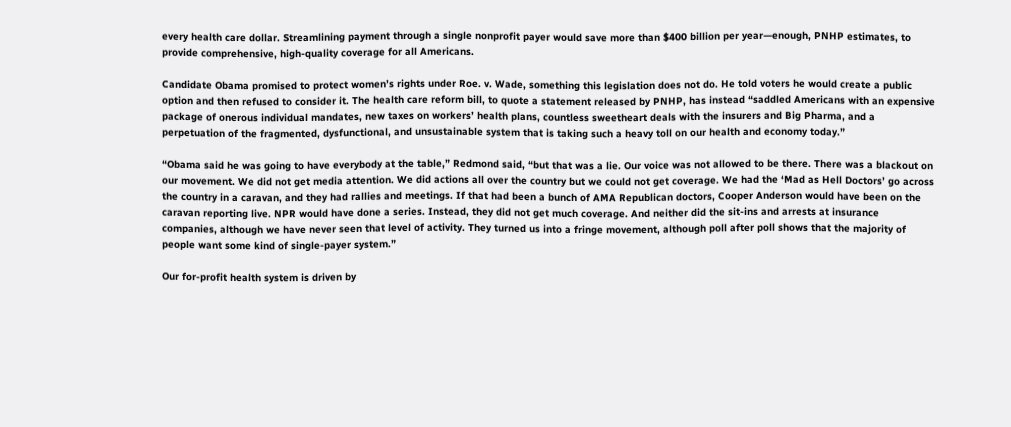every health care dollar. Streamlining payment through a single nonprofit payer would save more than $400 billion per year—enough, PNHP estimates, to provide comprehensive, high-quality coverage for all Americans.

Candidate Obama promised to protect women’s rights under Roe. v. Wade, something this legislation does not do. He told voters he would create a public option and then refused to consider it. The health care reform bill, to quote a statement released by PNHP, has instead “saddled Americans with an expensive package of onerous individual mandates, new taxes on workers’ health plans, countless sweetheart deals with the insurers and Big Pharma, and a perpetuation of the fragmented, dysfunctional, and unsustainable system that is taking such a heavy toll on our health and economy today.”

“Obama said he was going to have everybody at the table,” Redmond said, “but that was a lie. Our voice was not allowed to be there. There was a blackout on our movement. We did not get media attention. We did actions all over the country but we could not get coverage. We had the ‘Mad as Hell Doctors’ go across the country in a caravan, and they had rallies and meetings. If that had been a bunch of AMA Republican doctors, Cooper Anderson would have been on the caravan reporting live. NPR would have done a series. Instead, they did not get much coverage. And neither did the sit-ins and arrests at insurance companies, although we have never seen that level of activity. They turned us into a fringe movement, although poll after poll shows that the majority of people want some kind of single-payer system.”

Our for-profit health system is driven by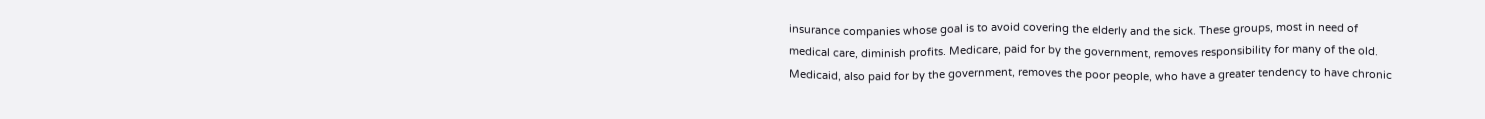insurance companies whose goal is to avoid covering the elderly and the sick. These groups, most in need of medical care, diminish profits. Medicare, paid for by the government, removes responsibility for many of the old. Medicaid, also paid for by the government, removes the poor people, who have a greater tendency to have chronic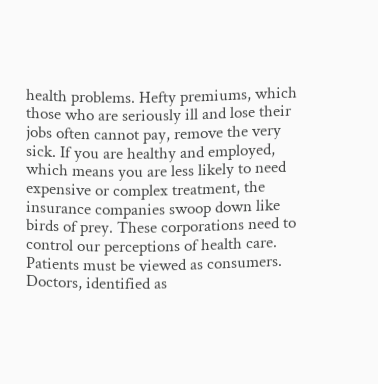health problems. Hefty premiums, which those who are seriously ill and lose their jobs often cannot pay, remove the very sick. If you are healthy and employed, which means you are less likely to need expensive or complex treatment, the insurance companies swoop down like birds of prey. These corporations need to control our perceptions of health care. Patients must be viewed as consumers. Doctors, identified as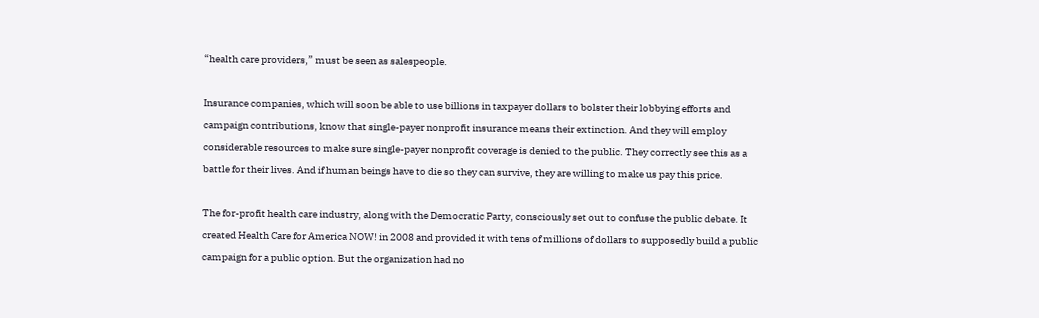“health care providers,” must be seen as salespeople.

Insurance companies, which will soon be able to use billions in taxpayer dollars to bolster their lobbying efforts and campaign contributions, know that single-payer nonprofit insurance means their extinction. And they will employ considerable resources to make sure single-payer nonprofit coverage is denied to the public. They correctly see this as a battle for their lives. And if human beings have to die so they can survive, they are willing to make us pay this price.

The for-profit health care industry, along with the Democratic Party, consciously set out to confuse the public debate. It created Health Care for America NOW! in 2008 and provided it with tens of millions of dollars to supposedly build a public campaign for a public option. But the organization had no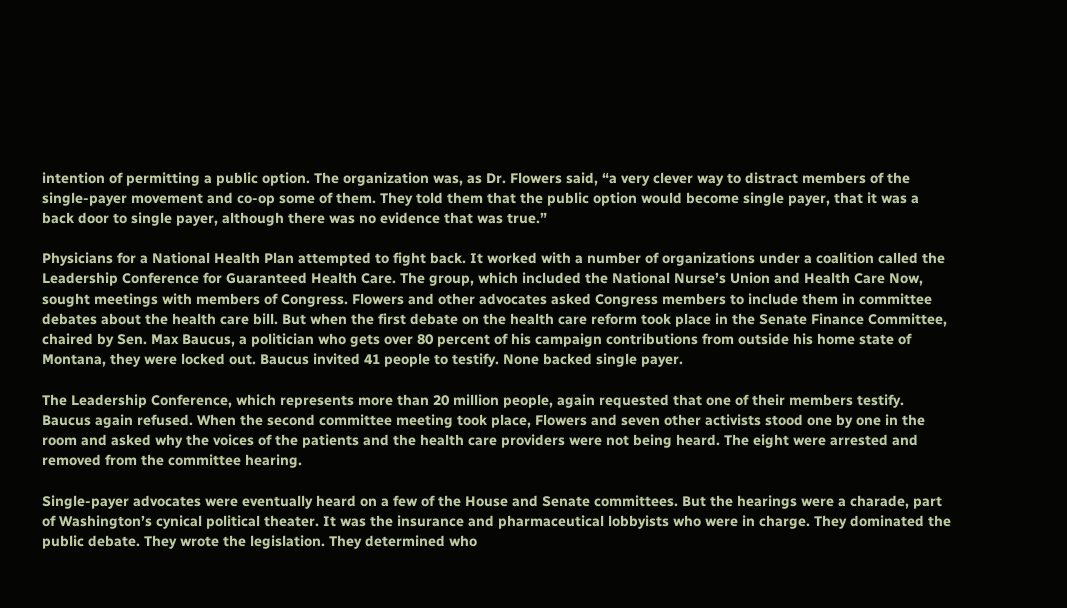intention of permitting a public option. The organization was, as Dr. Flowers said, “a very clever way to distract members of the single-payer movement and co-op some of them. They told them that the public option would become single payer, that it was a back door to single payer, although there was no evidence that was true.”

Physicians for a National Health Plan attempted to fight back. It worked with a number of organizations under a coalition called the Leadership Conference for Guaranteed Health Care. The group, which included the National Nurse’s Union and Health Care Now, sought meetings with members of Congress. Flowers and other advocates asked Congress members to include them in committee debates about the health care bill. But when the first debate on the health care reform took place in the Senate Finance Committee, chaired by Sen. Max Baucus, a politician who gets over 80 percent of his campaign contributions from outside his home state of Montana, they were locked out. Baucus invited 41 people to testify. None backed single payer.

The Leadership Conference, which represents more than 20 million people, again requested that one of their members testify. Baucus again refused. When the second committee meeting took place, Flowers and seven other activists stood one by one in the room and asked why the voices of the patients and the health care providers were not being heard. The eight were arrested and removed from the committee hearing.

Single-payer advocates were eventually heard on a few of the House and Senate committees. But the hearings were a charade, part of Washington’s cynical political theater. It was the insurance and pharmaceutical lobbyists who were in charge. They dominated the public debate. They wrote the legislation. They determined who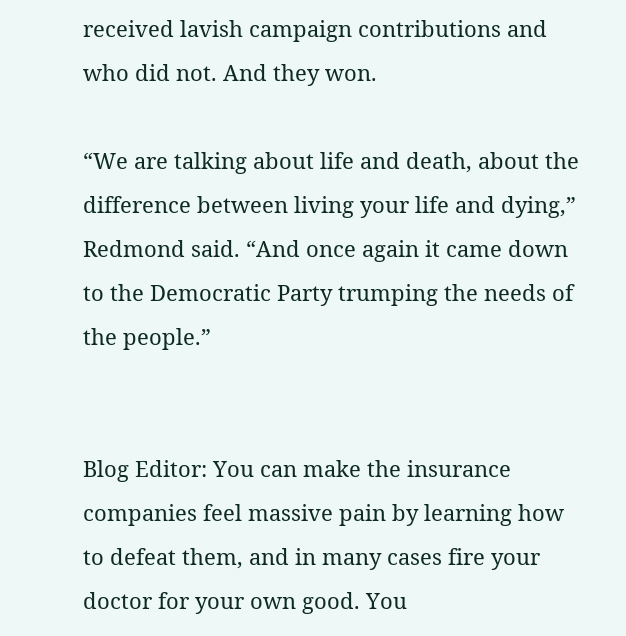received lavish campaign contributions and who did not. And they won.

“We are talking about life and death, about the difference between living your life and dying,” Redmond said. “And once again it came down to the Democratic Party trumping the needs of the people.”


Blog Editor: You can make the insurance companies feel massive pain by learning how to defeat them, and in many cases fire your doctor for your own good. You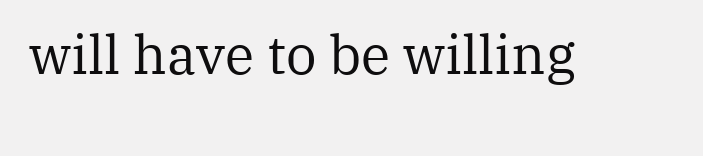will have to be willing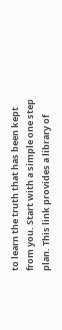to learn the truth that has been kept from you. Start with a simple one step plan. This link provides a library of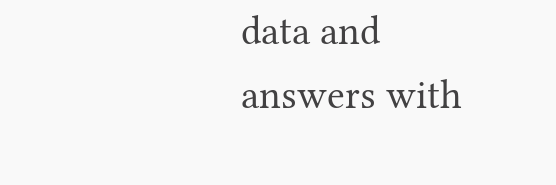data and answers with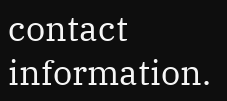contact information.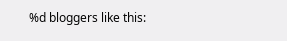%d bloggers like this: